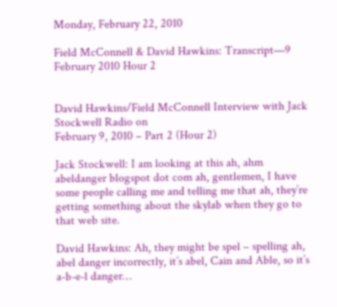Monday, February 22, 2010

Field McConnell & David Hawkins: Transcript—9 February 2010 Hour 2


David Hawkins/Field McConnell Interview with Jack Stockwell Radio on
February 9, 2010 – Part 2 (Hour 2)

Jack Stockwell: I am looking at this ah, ahm abeldanger blogspot dot com ah, gentlemen, I have some people calling me and telling me that ah, they’re getting something about the skylab when they go to that web site.

David Hawkins: Ah, they might be spel – spelling ah, abel danger incorrectly, it’s abel, Cain and Able, so it’s a-b-e-l danger…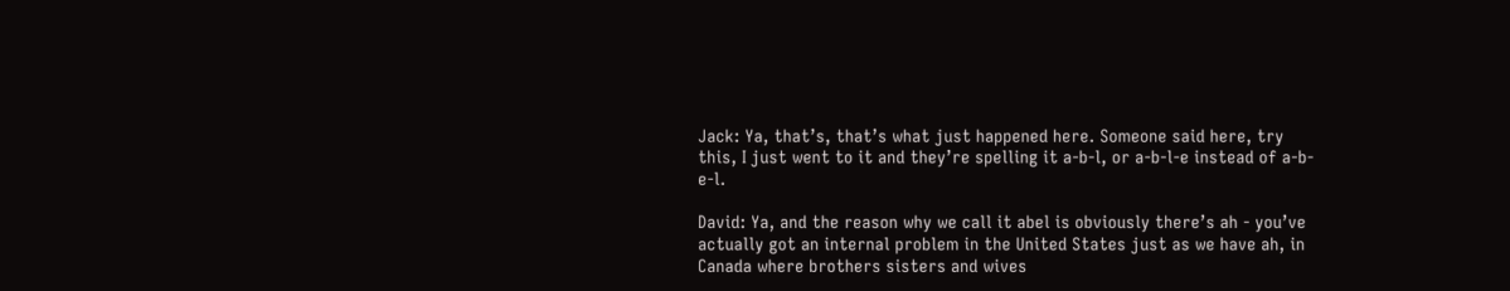Jack: Ya, that’s, that’s what just happened here. Someone said here, try this, I just went to it and they’re spelling it a-b-l, or a-b-l-e instead of a-b-e-l.

David: Ya, and the reason why we call it abel is obviously there’s ah - you’ve actually got an internal problem in the United States just as we have ah, in Canada where brothers sisters and wives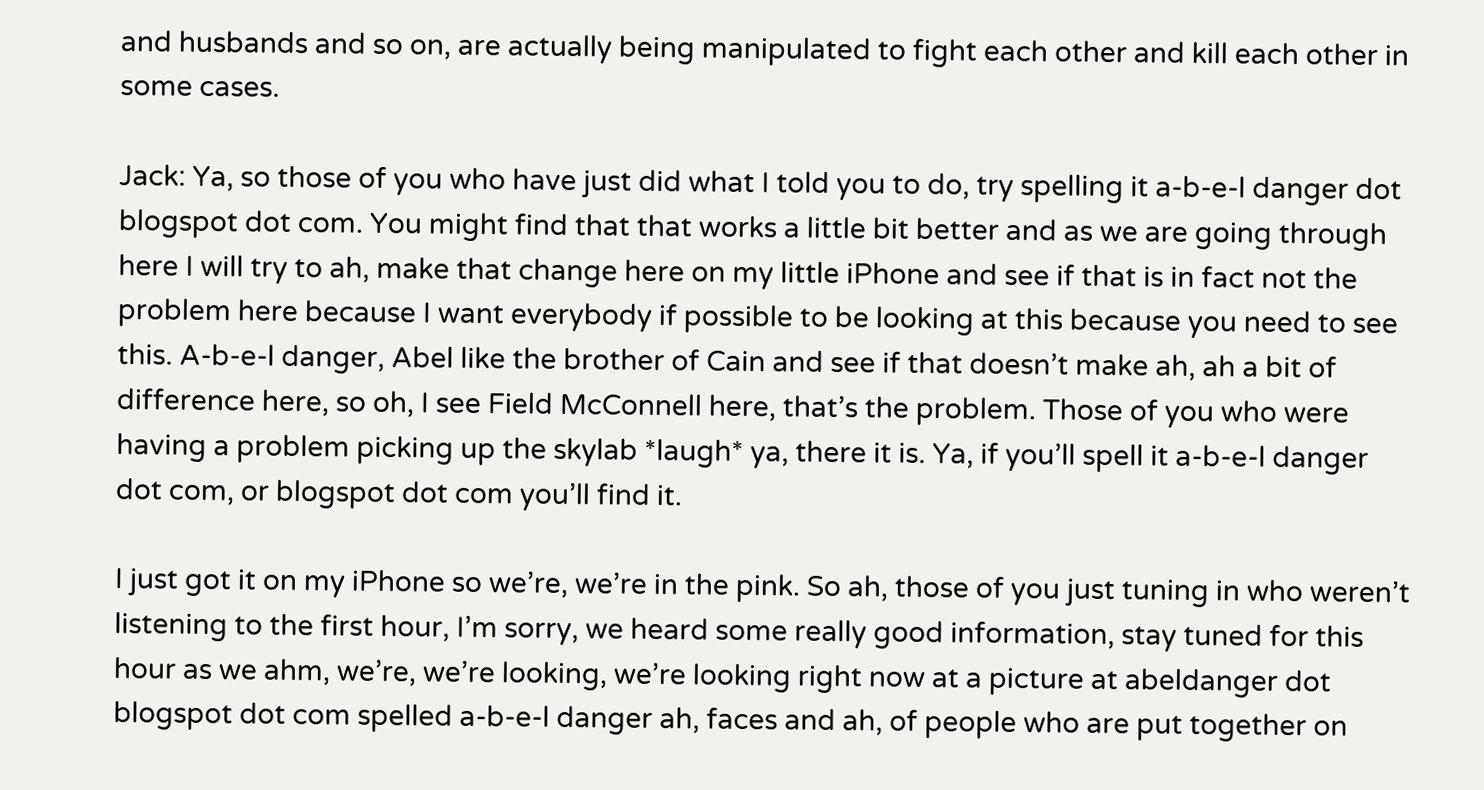and husbands and so on, are actually being manipulated to fight each other and kill each other in some cases.

Jack: Ya, so those of you who have just did what I told you to do, try spelling it a-b-e-l danger dot blogspot dot com. You might find that that works a little bit better and as we are going through here I will try to ah, make that change here on my little iPhone and see if that is in fact not the problem here because I want everybody if possible to be looking at this because you need to see this. A-b-e-l danger, Abel like the brother of Cain and see if that doesn’t make ah, ah a bit of difference here, so oh, I see Field McConnell here, that’s the problem. Those of you who were having a problem picking up the skylab *laugh* ya, there it is. Ya, if you’ll spell it a-b-e-l danger dot com, or blogspot dot com you’ll find it.

I just got it on my iPhone so we’re, we’re in the pink. So ah, those of you just tuning in who weren’t listening to the first hour, I’m sorry, we heard some really good information, stay tuned for this hour as we ahm, we’re, we’re looking, we’re looking right now at a picture at abeldanger dot blogspot dot com spelled a-b-e-l danger ah, faces and ah, of people who are put together on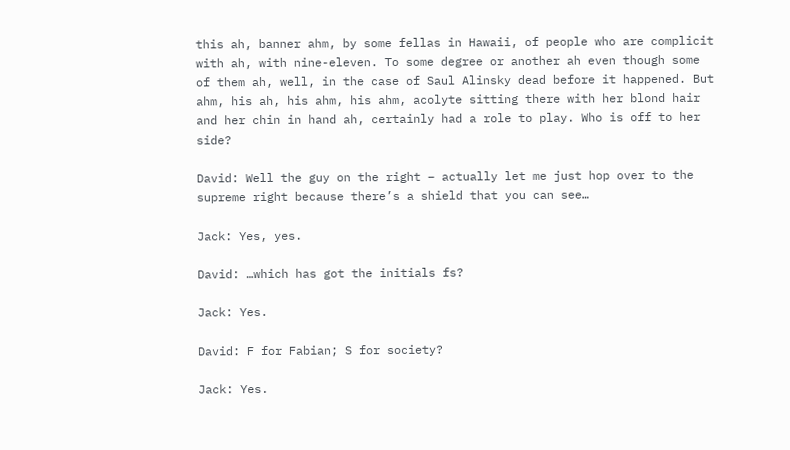this ah, banner ahm, by some fellas in Hawaii, of people who are complicit with ah, with nine-eleven. To some degree or another ah even though some of them ah, well, in the case of Saul Alinsky dead before it happened. But ahm, his ah, his ahm, his ahm, acolyte sitting there with her blond hair and her chin in hand ah, certainly had a role to play. Who is off to her side?

David: Well the guy on the right – actually let me just hop over to the supreme right because there’s a shield that you can see…

Jack: Yes, yes.

David: …which has got the initials fs?

Jack: Yes.

David: F for Fabian; S for society?

Jack: Yes.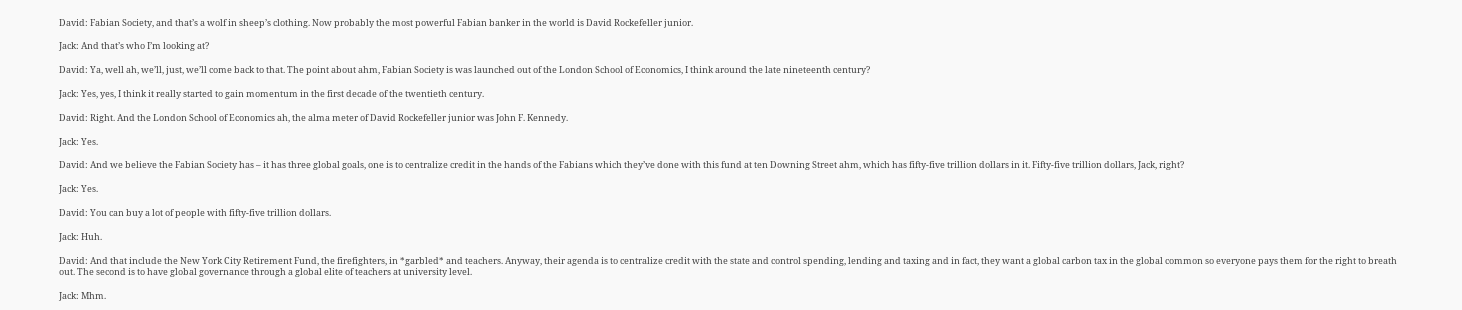David: Fabian Society, and that’s a wolf in sheep’s clothing. Now probably the most powerful Fabian banker in the world is David Rockefeller junior.

Jack: And that’s who I’m looking at?

David: Ya, well ah, we’ll, just, we’ll come back to that. The point about ahm, Fabian Society is was launched out of the London School of Economics, I think around the late nineteenth century?

Jack: Yes, yes, I think it really started to gain momentum in the first decade of the twentieth century.

David: Right. And the London School of Economics ah, the alma meter of David Rockefeller junior was John F. Kennedy.

Jack: Yes.

David: And we believe the Fabian Society has – it has three global goals, one is to centralize credit in the hands of the Fabians which they’ve done with this fund at ten Downing Street ahm, which has fifty-five trillion dollars in it. Fifty-five trillion dollars, Jack, right?

Jack: Yes.

David: You can buy a lot of people with fifty-five trillion dollars.

Jack: Huh.

David: And that include the New York City Retirement Fund, the firefighters, in *garbled* and teachers. Anyway, their agenda is to centralize credit with the state and control spending, lending and taxing and in fact, they want a global carbon tax in the global common so everyone pays them for the right to breath out. The second is to have global governance through a global elite of teachers at university level.

Jack: Mhm.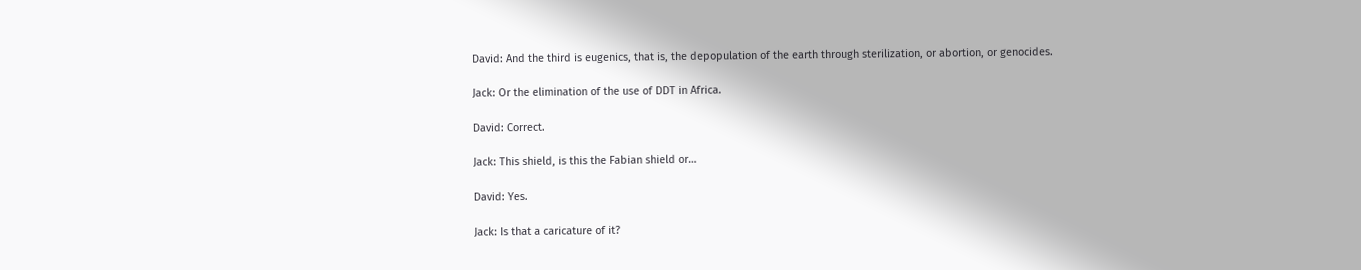David: And the third is eugenics, that is, the depopulation of the earth through sterilization, or abortion, or genocides.

Jack: Or the elimination of the use of DDT in Africa.

David: Correct.

Jack: This shield, is this the Fabian shield or…

David: Yes.

Jack: Is that a caricature of it?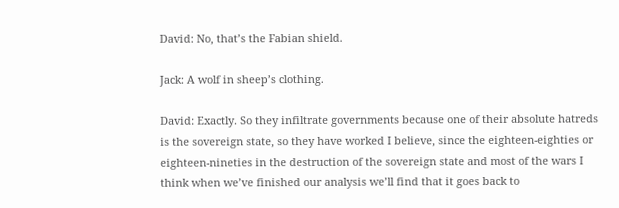David: No, that’s the Fabian shield.

Jack: A wolf in sheep’s clothing.

David: Exactly. So they infiltrate governments because one of their absolute hatreds is the sovereign state, so they have worked I believe, since the eighteen-eighties or eighteen-nineties in the destruction of the sovereign state and most of the wars I think when we’ve finished our analysis we’ll find that it goes back to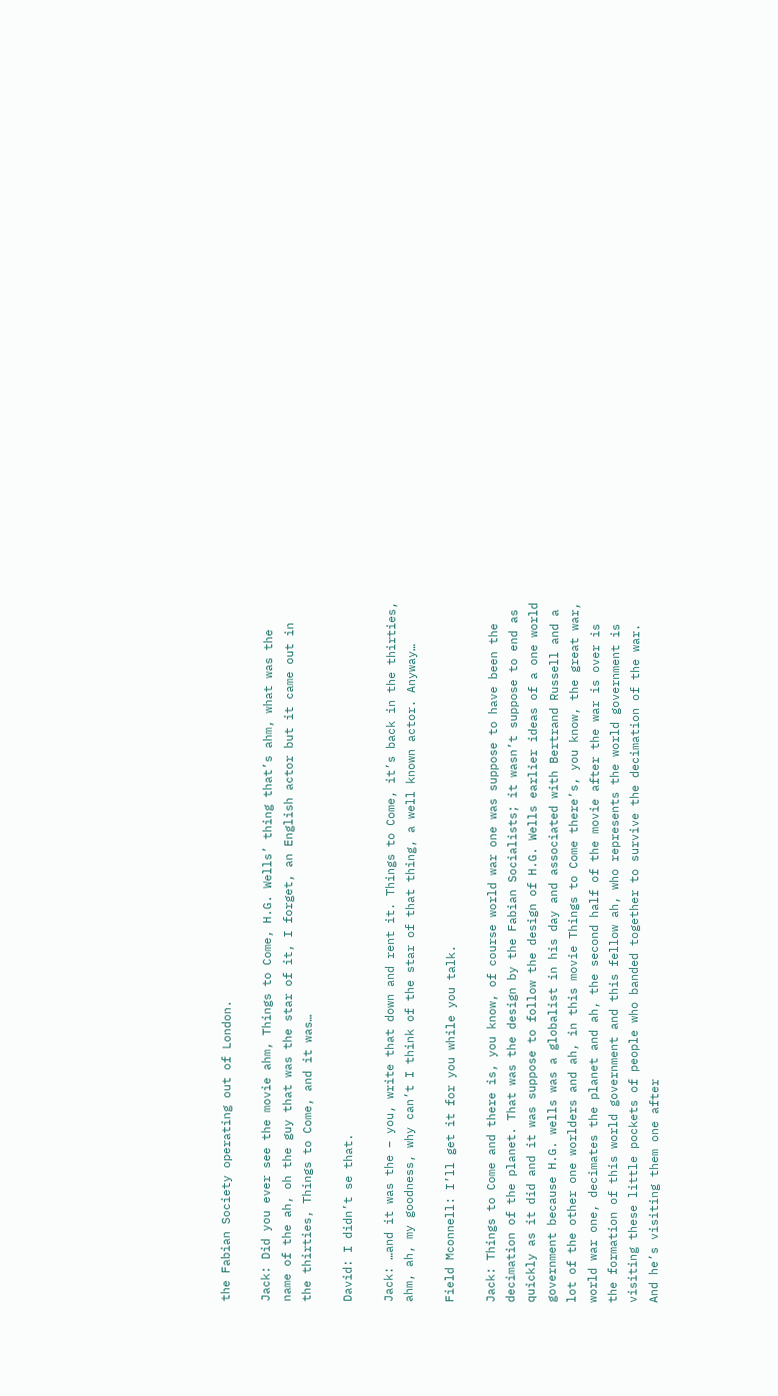the Fabian Society operating out of London.

Jack: Did you ever see the movie ahm, Things to Come, H.G. Wells’ thing that’s ahm, what was the name of the ah, oh the guy that was the star of it, I forget, an English actor but it came out in the thirties, Things to Come, and it was…

David: I didn’t se that.

Jack: …and it was the – you, write that down and rent it. Things to Come, it’s back in the thirties, ahm, ah, my goodness, why can’t I think of the star of that thing, a well known actor. Anyway…

Field Mconnell: I’ll get it for you while you talk.

Jack: Things to Come and there is, you know, of course world war one was suppose to have been the decimation of the planet. That was the design by the Fabian Socialists; it wasn’t suppose to end as quickly as it did and it was suppose to follow the design of H.G. Wells earlier ideas of a one world government because H.G. wells was a globalist in his day and associated with Bertrand Russell and a lot of the other one worlders and ah, in this movie Things to Come there’s, you know, the great war, world war one, decimates the planet and ah, the second half of the movie after the war is over is the formation of this world government and this fellow ah, who represents the world government is visiting these little pockets of people who banded together to survive the decimation of the war. And he’s visiting them one after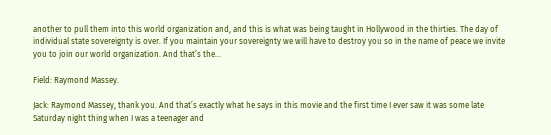another to pull them into this world organization and, and this is what was being taught in Hollywood in the thirties. The day of individual state sovereignty is over. If you maintain your sovereignty we will have to destroy you so in the name of peace we invite you to join our world organization. And that’s the…

Field: Raymond Massey.

Jack: Raymond Massey, thank you. And that’s exactly what he says in this movie and the first time I ever saw it was some late Saturday night thing when I was a teenager and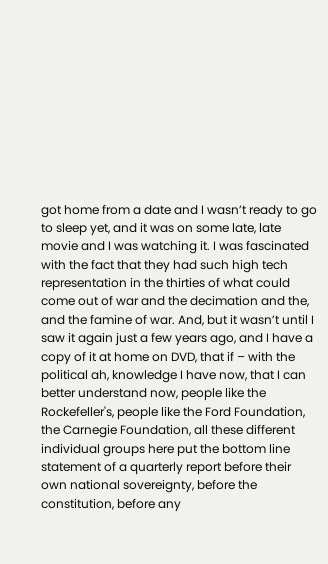got home from a date and I wasn’t ready to go to sleep yet, and it was on some late, late movie and I was watching it. I was fascinated with the fact that they had such high tech representation in the thirties of what could come out of war and the decimation and the, and the famine of war. And, but it wasn’t until I saw it again just a few years ago, and I have a copy of it at home on DVD, that if – with the political ah, knowledge I have now, that I can better understand now, people like the Rockefeller's, people like the Ford Foundation, the Carnegie Foundation, all these different individual groups here put the bottom line statement of a quarterly report before their own national sovereignty, before the constitution, before any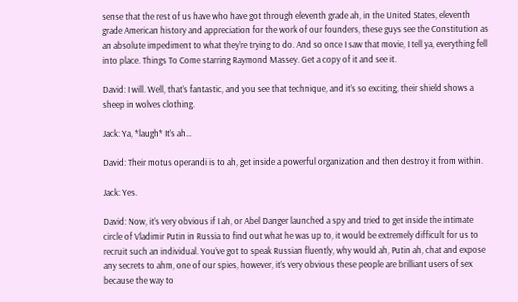sense that the rest of us have who have got through eleventh grade ah, in the United States, eleventh grade American history and appreciation for the work of our founders, these guys see the Constitution as an absolute impediment to what they’re trying to do. And so once I saw that movie, I tell ya, everything fell into place. Things To Come starring Raymond Massey. Get a copy of it and see it.

David: I will. Well, that’s fantastic, and you see that technique, and it’s so exciting, their shield shows a sheep in wolves clothing.

Jack: Ya, *laugh* It’s ah…

David: Their motus operandi is to ah, get inside a powerful organization and then destroy it from within.

Jack: Yes.

David: Now, it’s very obvious if I ah, or Abel Danger launched a spy and tried to get inside the intimate circle of Vladimir Putin in Russia to find out what he was up to, it would be extremely difficult for us to recruit such an individual. You’ve got to speak Russian fluently, why would ah, Putin ah, chat and expose any secrets to ahm, one of our spies, however, it’s very obvious these people are brilliant users of sex because the way to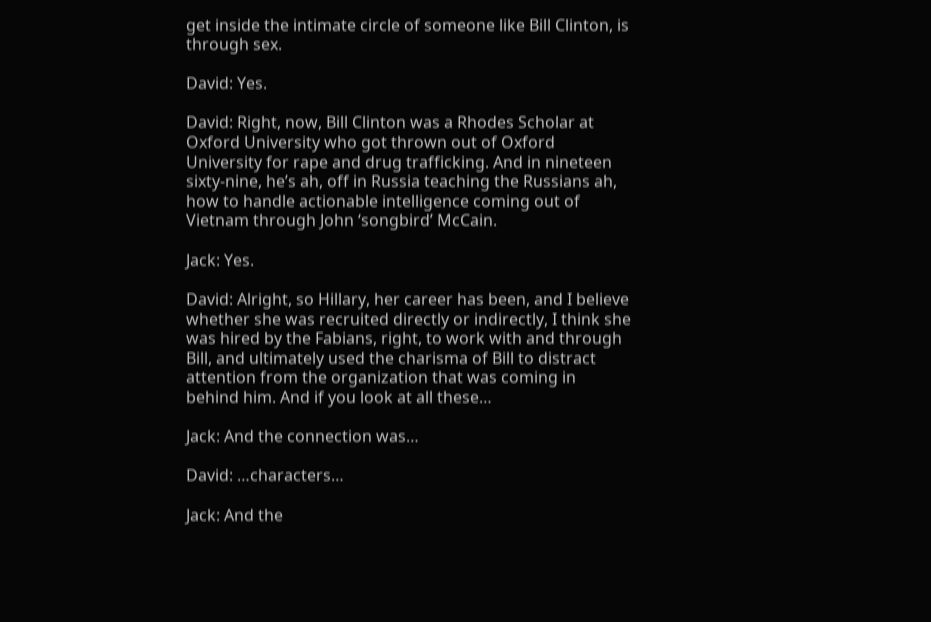get inside the intimate circle of someone like Bill Clinton, is through sex.

David: Yes.

David: Right, now, Bill Clinton was a Rhodes Scholar at Oxford University who got thrown out of Oxford University for rape and drug trafficking. And in nineteen sixty-nine, he’s ah, off in Russia teaching the Russians ah, how to handle actionable intelligence coming out of Vietnam through John ‘songbird’ McCain.

Jack: Yes.

David: Alright, so Hillary, her career has been, and I believe whether she was recruited directly or indirectly, I think she was hired by the Fabians, right, to work with and through Bill, and ultimately used the charisma of Bill to distract attention from the organization that was coming in behind him. And if you look at all these…

Jack: And the connection was…

David: …characters…

Jack: And the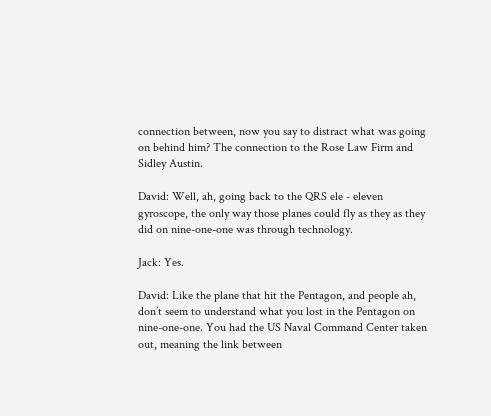connection between, now you say to distract what was going on behind him? The connection to the Rose Law Firm and Sidley Austin.

David: Well, ah, going back to the QRS ele - eleven gyroscope, the only way those planes could fly as they as they did on nine-one-one was through technology.

Jack: Yes.

David: Like the plane that hit the Pentagon, and people ah, don’t seem to understand what you lost in the Pentagon on nine-one-one. You had the US Naval Command Center taken out, meaning the link between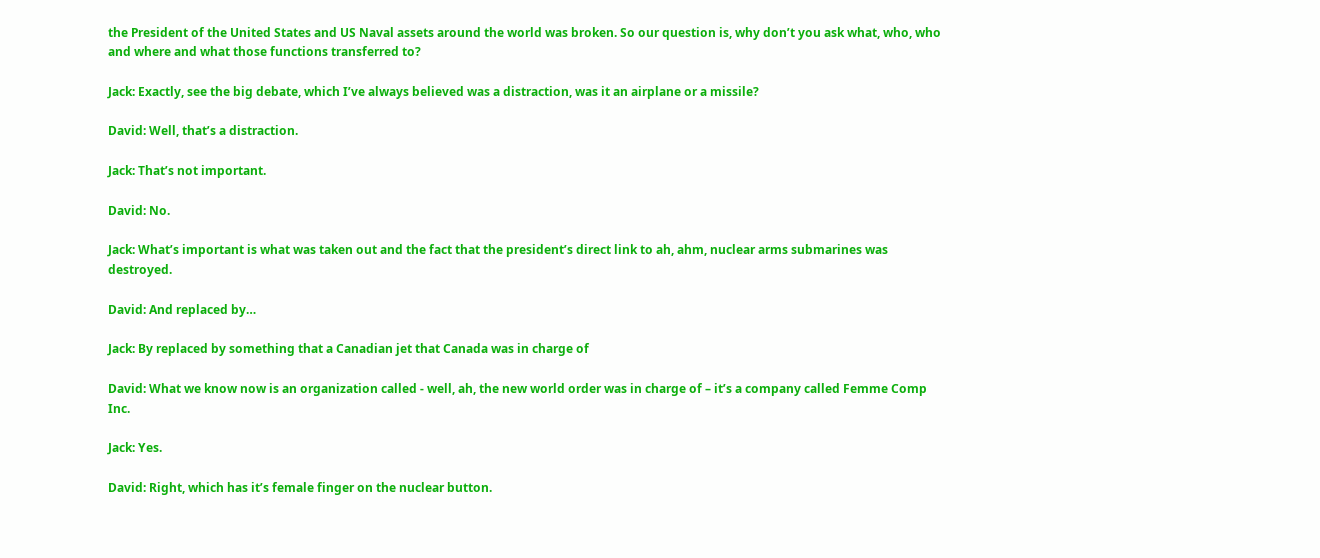the President of the United States and US Naval assets around the world was broken. So our question is, why don’t you ask what, who, who and where and what those functions transferred to?

Jack: Exactly, see the big debate, which I’ve always believed was a distraction, was it an airplane or a missile?

David: Well, that’s a distraction.

Jack: That’s not important.

David: No.

Jack: What’s important is what was taken out and the fact that the president’s direct link to ah, ahm, nuclear arms submarines was destroyed.

David: And replaced by…

Jack: By replaced by something that a Canadian jet that Canada was in charge of

David: What we know now is an organization called - well, ah, the new world order was in charge of – it’s a company called Femme Comp Inc.

Jack: Yes.

David: Right, which has it’s female finger on the nuclear button.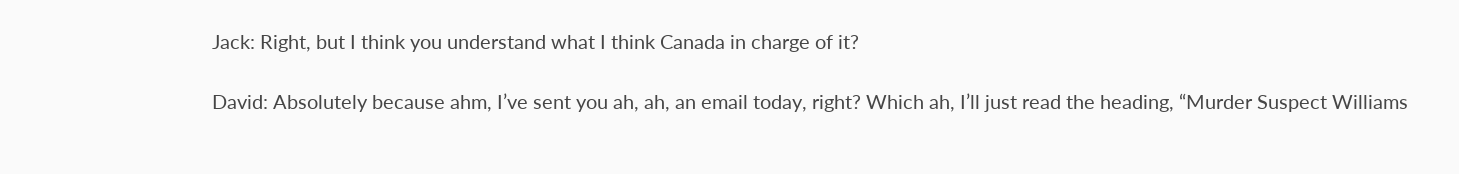Jack: Right, but I think you understand what I think Canada in charge of it?

David: Absolutely because ahm, I’ve sent you ah, ah, an email today, right? Which ah, I’ll just read the heading, “Murder Suspect Williams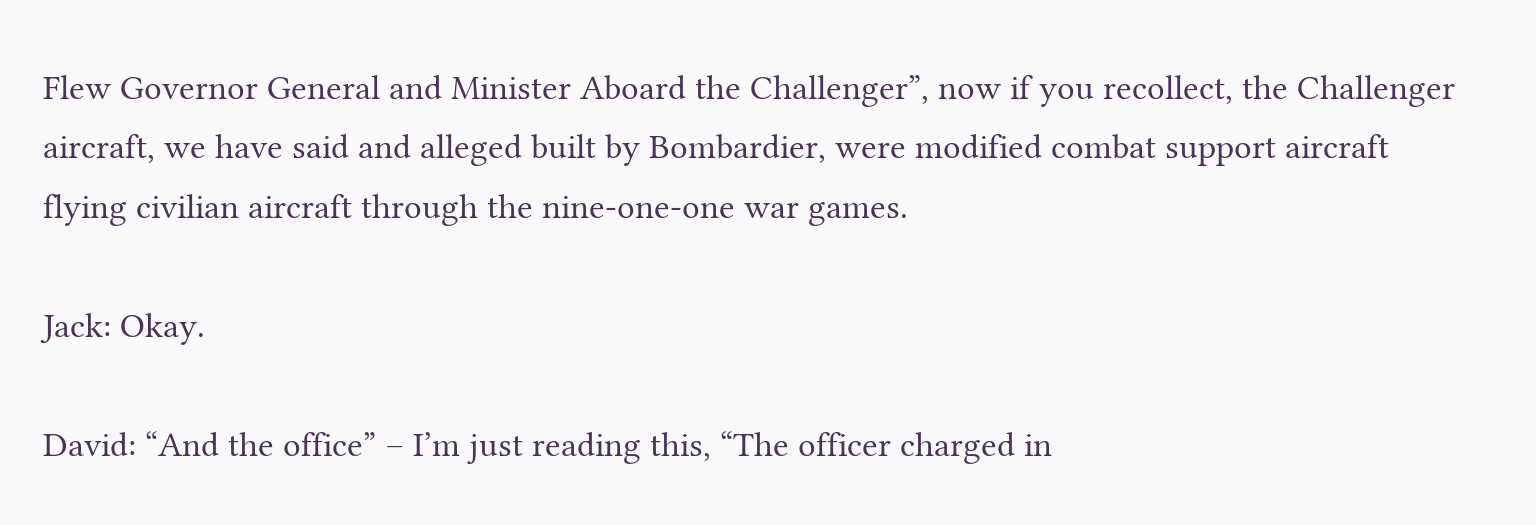Flew Governor General and Minister Aboard the Challenger”, now if you recollect, the Challenger aircraft, we have said and alleged built by Bombardier, were modified combat support aircraft flying civilian aircraft through the nine-one-one war games.

Jack: Okay.

David: “And the office” – I’m just reading this, “The officer charged in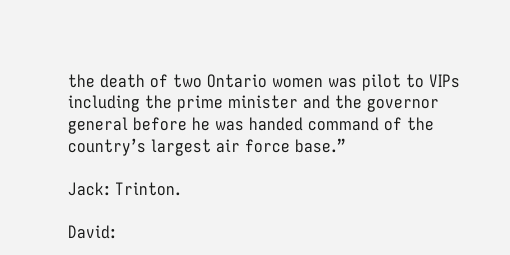the death of two Ontario women was pilot to VIPs including the prime minister and the governor general before he was handed command of the country’s largest air force base.”

Jack: Trinton.

David: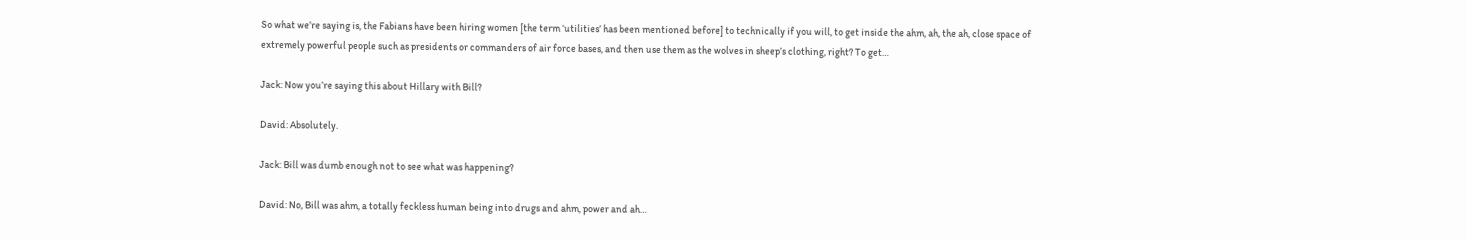So what we’re saying is, the Fabians have been hiring women [the term ‘utilities’ has been mentioned before] to technically if you will, to get inside the ahm, ah, the ah, close space of extremely powerful people such as presidents or commanders of air force bases, and then use them as the wolves in sheep’s clothing, right? To get…

Jack: Now you’re saying this about Hillary with Bill?

David: Absolutely.

Jack: Bill was dumb enough not to see what was happening?

David: No, Bill was ahm, a totally feckless human being into drugs and ahm, power and ah…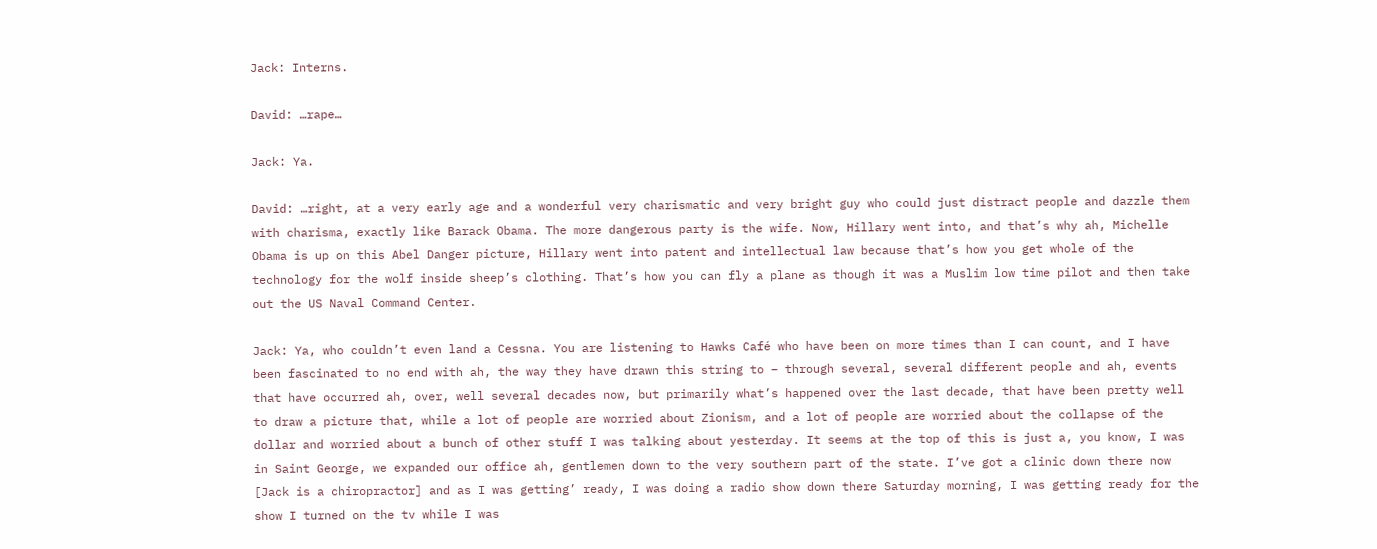Jack: Interns.

David: …rape…

Jack: Ya.

David: …right, at a very early age and a wonderful very charismatic and very bright guy who could just distract people and dazzle them with charisma, exactly like Barack Obama. The more dangerous party is the wife. Now, Hillary went into, and that’s why ah, Michelle Obama is up on this Abel Danger picture, Hillary went into patent and intellectual law because that’s how you get whole of the technology for the wolf inside sheep’s clothing. That’s how you can fly a plane as though it was a Muslim low time pilot and then take out the US Naval Command Center.

Jack: Ya, who couldn’t even land a Cessna. You are listening to Hawks Café who have been on more times than I can count, and I have been fascinated to no end with ah, the way they have drawn this string to – through several, several different people and ah, events that have occurred ah, over, well several decades now, but primarily what’s happened over the last decade, that have been pretty well to draw a picture that, while a lot of people are worried about Zionism, and a lot of people are worried about the collapse of the dollar and worried about a bunch of other stuff I was talking about yesterday. It seems at the top of this is just a, you know, I was in Saint George, we expanded our office ah, gentlemen down to the very southern part of the state. I’ve got a clinic down there now [Jack is a chiropractor] and as I was getting’ ready, I was doing a radio show down there Saturday morning, I was getting ready for the show I turned on the tv while I was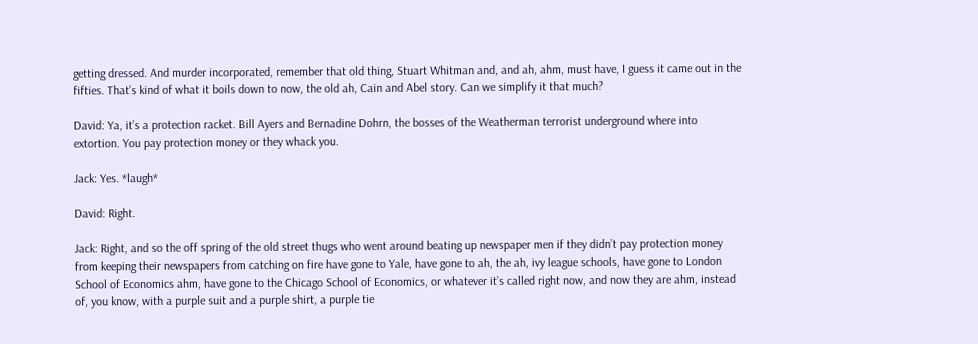getting dressed. And murder incorporated, remember that old thing, Stuart Whitman and, and ah, ahm, must have, I guess it came out in the fifties. That’s kind of what it boils down to now, the old ah, Cain and Abel story. Can we simplify it that much?

David: Ya, it’s a protection racket. Bill Ayers and Bernadine Dohrn, the bosses of the Weatherman terrorist underground where into extortion. You pay protection money or they whack you.

Jack: Yes. *laugh*

David: Right.

Jack: Right, and so the off spring of the old street thugs who went around beating up newspaper men if they didn’t pay protection money from keeping their newspapers from catching on fire have gone to Yale, have gone to ah, the ah, ivy league schools, have gone to London School of Economics ahm, have gone to the Chicago School of Economics, or whatever it’s called right now, and now they are ahm, instead of, you know, with a purple suit and a purple shirt, a purple tie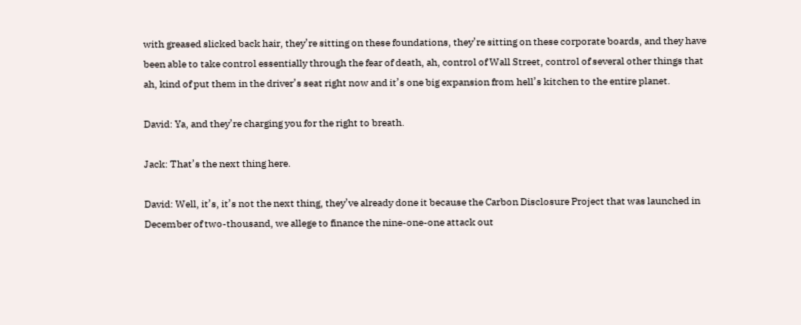with greased slicked back hair, they’re sitting on these foundations, they’re sitting on these corporate boards, and they have been able to take control essentially through the fear of death, ah, control of Wall Street, control of several other things that ah, kind of put them in the driver’s seat right now and it’s one big expansion from hell’s kitchen to the entire planet.

David: Ya, and they’re charging you for the right to breath.

Jack: That’s the next thing here.

David: Well, it’s, it’s not the next thing, they’ve already done it because the Carbon Disclosure Project that was launched in December of two-thousand, we allege to finance the nine-one-one attack out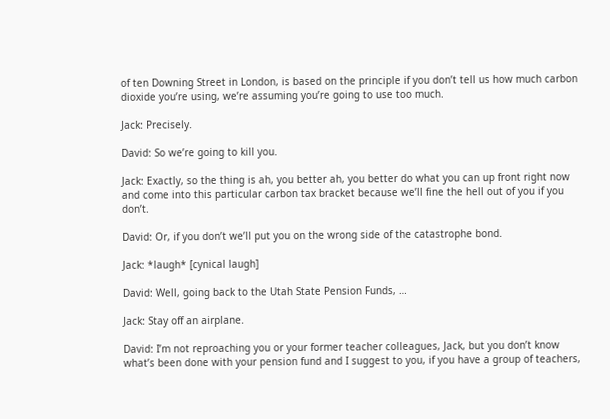of ten Downing Street in London, is based on the principle if you don’t tell us how much carbon dioxide you’re using, we’re assuming you’re going to use too much.

Jack: Precisely.

David: So we’re going to kill you.

Jack: Exactly, so the thing is ah, you better ah, you better do what you can up front right now and come into this particular carbon tax bracket because we’ll fine the hell out of you if you don’t.

David: Or, if you don’t we’ll put you on the wrong side of the catastrophe bond.

Jack: *laugh* [cynical laugh]

David: Well, going back to the Utah State Pension Funds, …

Jack: Stay off an airplane.

David: I’m not reproaching you or your former teacher colleagues, Jack, but you don’t know what’s been done with your pension fund and I suggest to you, if you have a group of teachers,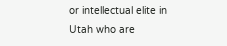or intellectual elite in Utah who are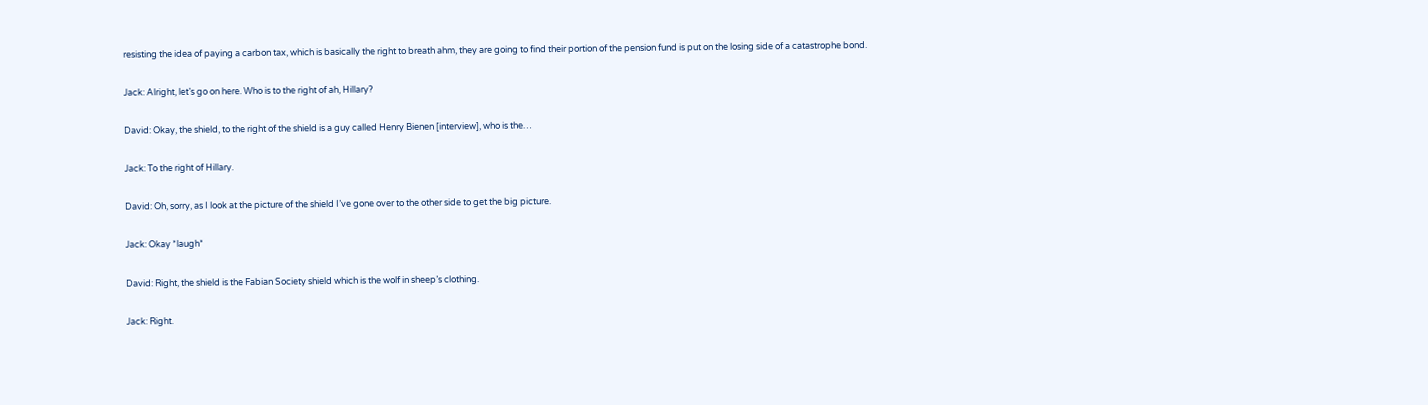resisting the idea of paying a carbon tax, which is basically the right to breath ahm, they are going to find their portion of the pension fund is put on the losing side of a catastrophe bond.

Jack: Alright, let’s go on here. Who is to the right of ah, Hillary?

David: Okay, the shield, to the right of the shield is a guy called Henry Bienen [interview], who is the…

Jack: To the right of Hillary.

David: Oh, sorry, as I look at the picture of the shield I’ve gone over to the other side to get the big picture.

Jack: Okay *laugh*

David: Right, the shield is the Fabian Society shield which is the wolf in sheep’s clothing.

Jack: Right.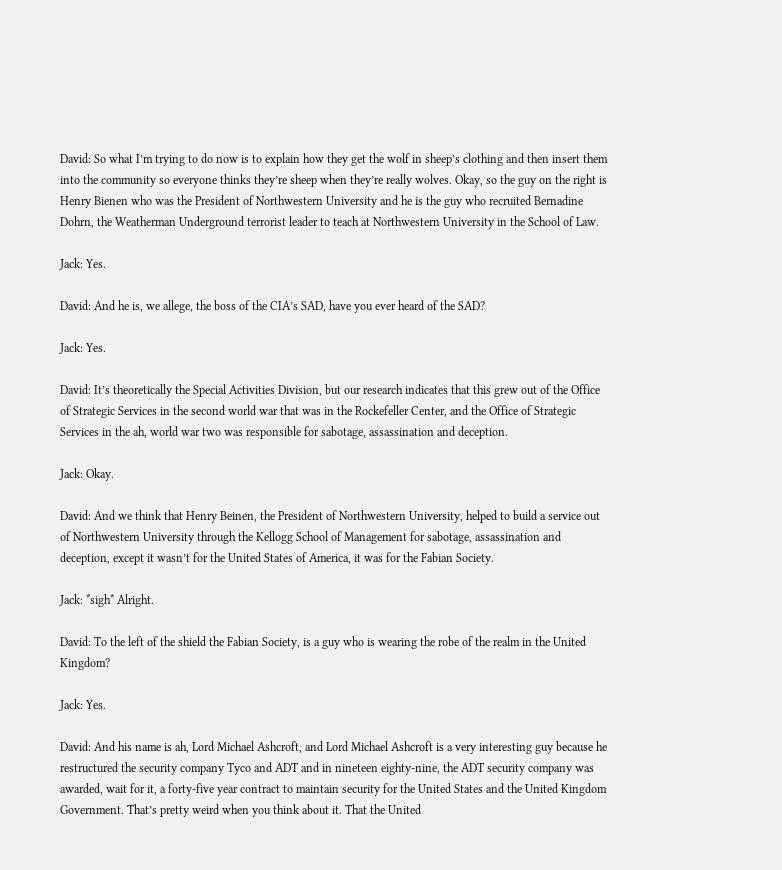David: So what I’m trying to do now is to explain how they get the wolf in sheep’s clothing and then insert them into the community so everyone thinks they’re sheep when they’re really wolves. Okay, so the guy on the right is Henry Bienen who was the President of Northwestern University and he is the guy who recruited Bernadine Dohrn, the Weatherman Underground terrorist leader to teach at Northwestern University in the School of Law.

Jack: Yes.

David: And he is, we allege, the boss of the CIA’s SAD, have you ever heard of the SAD?

Jack: Yes.

David: It’s theoretically the Special Activities Division, but our research indicates that this grew out of the Office of Strategic Services in the second world war that was in the Rockefeller Center, and the Office of Strategic Services in the ah, world war two was responsible for sabotage, assassination and deception.

Jack: Okay.

David: And we think that Henry Beinen, the President of Northwestern University, helped to build a service out of Northwestern University through the Kellogg School of Management for sabotage, assassination and deception, except it wasn’t for the United States of America, it was for the Fabian Society.

Jack: *sigh* Alright.

David: To the left of the shield the Fabian Society, is a guy who is wearing the robe of the realm in the United Kingdom?

Jack: Yes.

David: And his name is ah, Lord Michael Ashcroft, and Lord Michael Ashcroft is a very interesting guy because he restructured the security company Tyco and ADT and in nineteen eighty-nine, the ADT security company was awarded, wait for it, a forty-five year contract to maintain security for the United States and the United Kingdom Government. That’s pretty weird when you think about it. That the United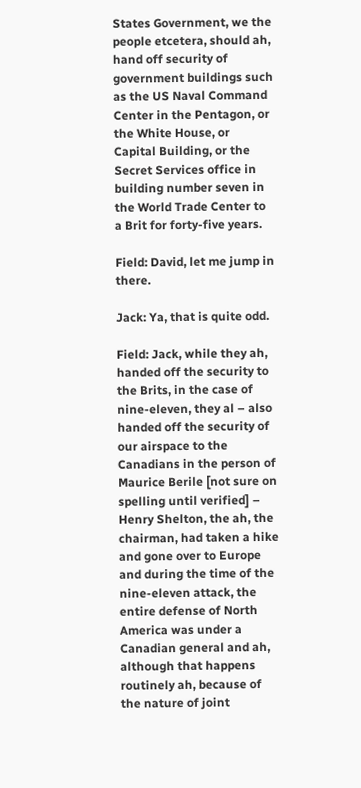States Government, we the people etcetera, should ah, hand off security of government buildings such as the US Naval Command Center in the Pentagon, or the White House, or Capital Building, or the Secret Services office in building number seven in the World Trade Center to a Brit for forty-five years.

Field: David, let me jump in there.

Jack: Ya, that is quite odd.

Field: Jack, while they ah, handed off the security to the Brits, in the case of nine-eleven, they al – also handed off the security of our airspace to the Canadians in the person of Maurice Berile [not sure on spelling until verified] – Henry Shelton, the ah, the chairman, had taken a hike and gone over to Europe and during the time of the nine-eleven attack, the entire defense of North America was under a Canadian general and ah, although that happens routinely ah, because of the nature of joint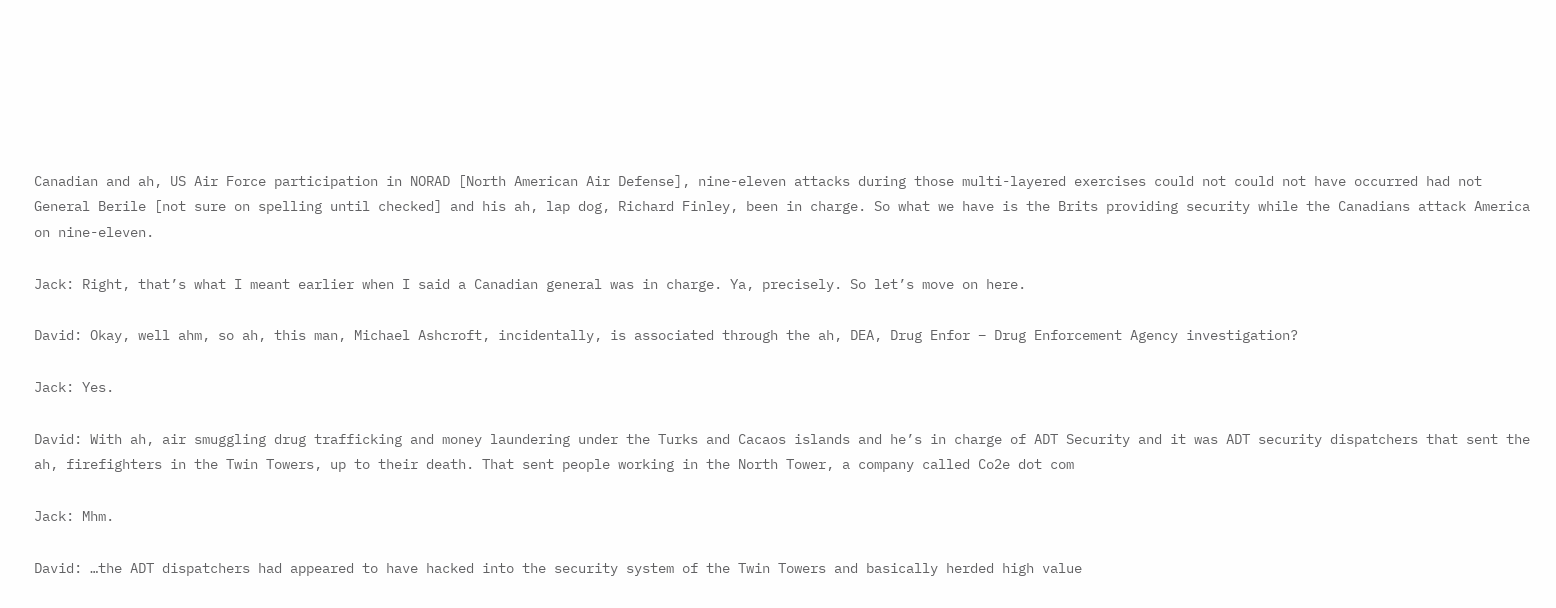Canadian and ah, US Air Force participation in NORAD [North American Air Defense], nine-eleven attacks during those multi-layered exercises could not could not have occurred had not General Berile [not sure on spelling until checked] and his ah, lap dog, Richard Finley, been in charge. So what we have is the Brits providing security while the Canadians attack America on nine-eleven.

Jack: Right, that’s what I meant earlier when I said a Canadian general was in charge. Ya, precisely. So let’s move on here.

David: Okay, well ahm, so ah, this man, Michael Ashcroft, incidentally, is associated through the ah, DEA, Drug Enfor – Drug Enforcement Agency investigation?

Jack: Yes.

David: With ah, air smuggling drug trafficking and money laundering under the Turks and Cacaos islands and he’s in charge of ADT Security and it was ADT security dispatchers that sent the ah, firefighters in the Twin Towers, up to their death. That sent people working in the North Tower, a company called Co2e dot com

Jack: Mhm.

David: …the ADT dispatchers had appeared to have hacked into the security system of the Twin Towers and basically herded high value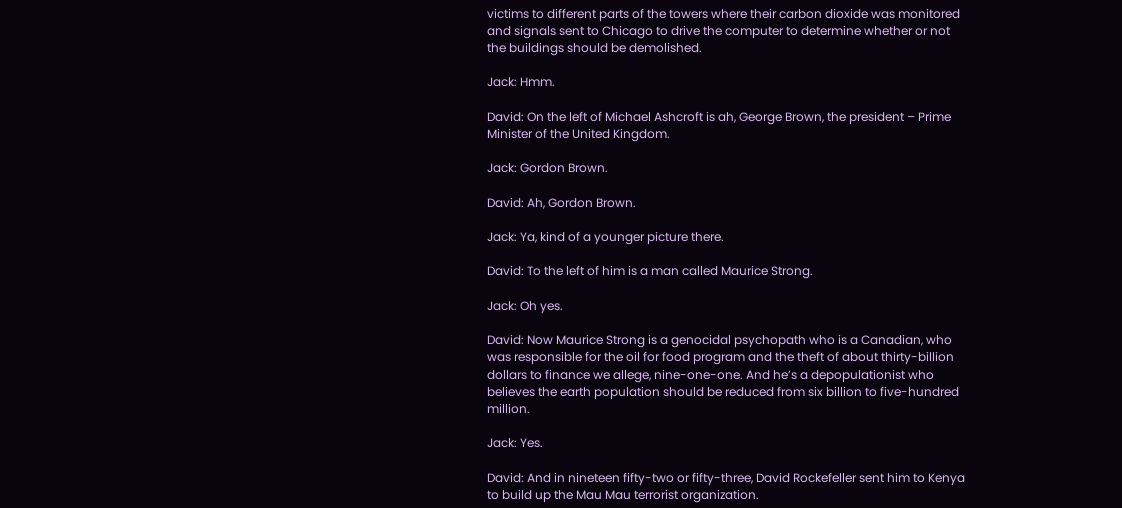victims to different parts of the towers where their carbon dioxide was monitored and signals sent to Chicago to drive the computer to determine whether or not the buildings should be demolished.

Jack: Hmm.

David: On the left of Michael Ashcroft is ah, George Brown, the president – Prime Minister of the United Kingdom.

Jack: Gordon Brown.

David: Ah, Gordon Brown.

Jack: Ya, kind of a younger picture there.

David: To the left of him is a man called Maurice Strong.

Jack: Oh yes.

David: Now Maurice Strong is a genocidal psychopath who is a Canadian, who was responsible for the oil for food program and the theft of about thirty-billion dollars to finance we allege, nine-one-one. And he’s a depopulationist who believes the earth population should be reduced from six billion to five-hundred million.

Jack: Yes.

David: And in nineteen fifty-two or fifty-three, David Rockefeller sent him to Kenya to build up the Mau Mau terrorist organization.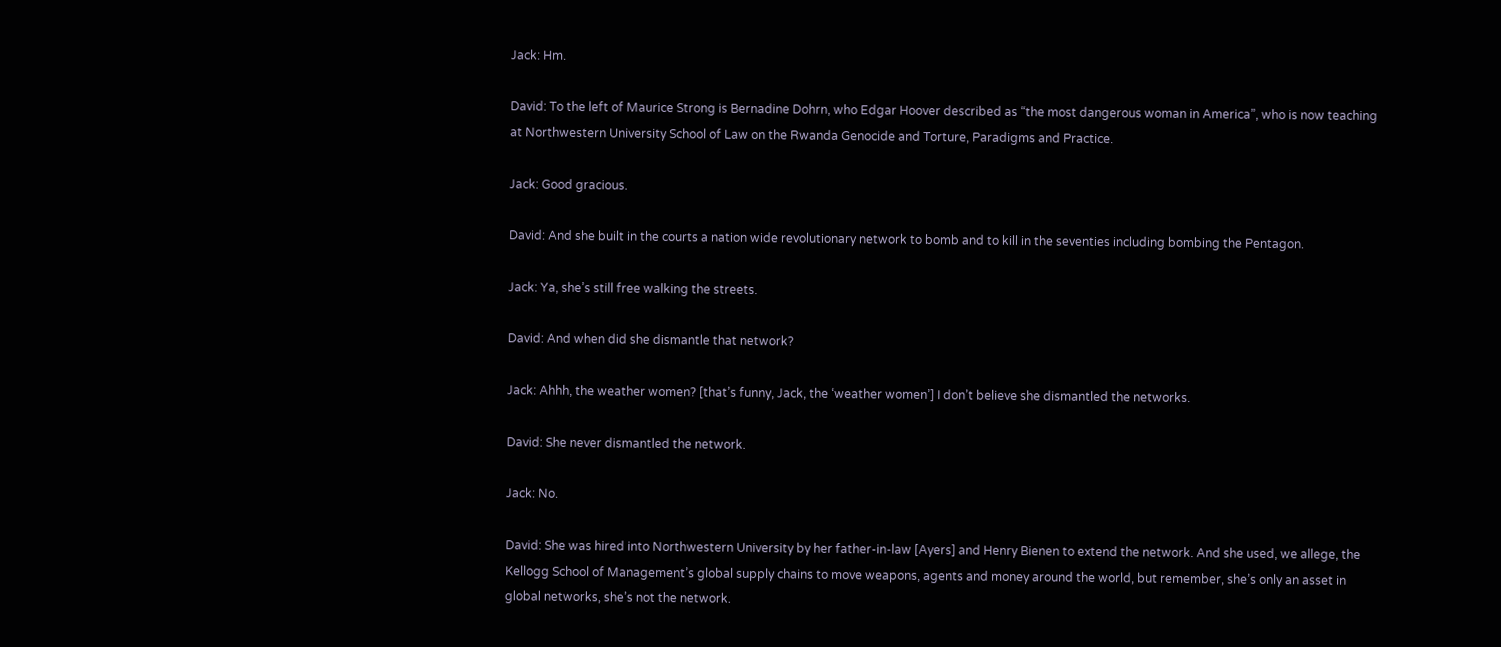Jack: Hm.

David: To the left of Maurice Strong is Bernadine Dohrn, who Edgar Hoover described as “the most dangerous woman in America”, who is now teaching at Northwestern University School of Law on the Rwanda Genocide and Torture, Paradigms and Practice.

Jack: Good gracious.

David: And she built in the courts a nation wide revolutionary network to bomb and to kill in the seventies including bombing the Pentagon.

Jack: Ya, she’s still free walking the streets.

David: And when did she dismantle that network?

Jack: Ahhh, the weather women? [that’s funny, Jack, the ‘weather women’] I don’t believe she dismantled the networks.

David: She never dismantled the network.

Jack: No.

David: She was hired into Northwestern University by her father-in-law [Ayers] and Henry Bienen to extend the network. And she used, we allege, the Kellogg School of Management’s global supply chains to move weapons, agents and money around the world, but remember, she’s only an asset in global networks, she’s not the network.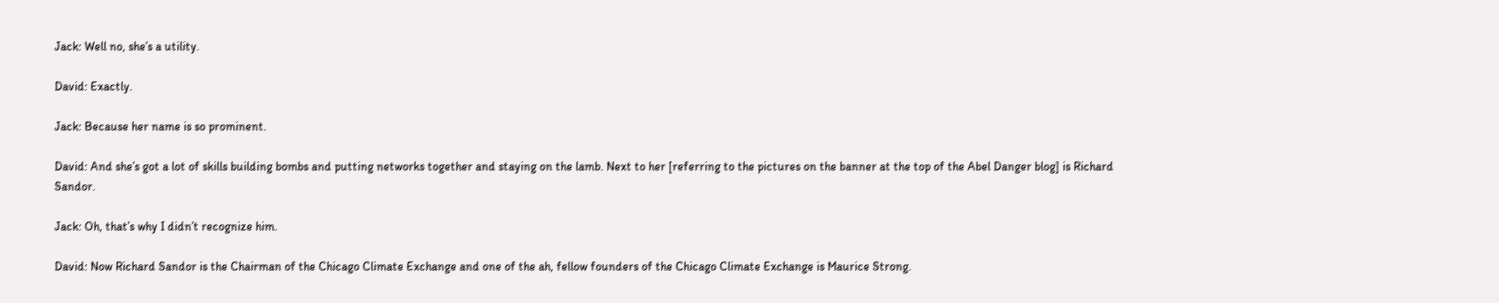Jack: Well no, she’s a utility.

David: Exactly.

Jack: Because her name is so prominent.

David: And she’s got a lot of skills building bombs and putting networks together and staying on the lamb. Next to her [referring to the pictures on the banner at the top of the Abel Danger blog] is Richard Sandor.

Jack: Oh, that’s why I didn’t recognize him.

David: Now Richard Sandor is the Chairman of the Chicago Climate Exchange and one of the ah, fellow founders of the Chicago Climate Exchange is Maurice Strong.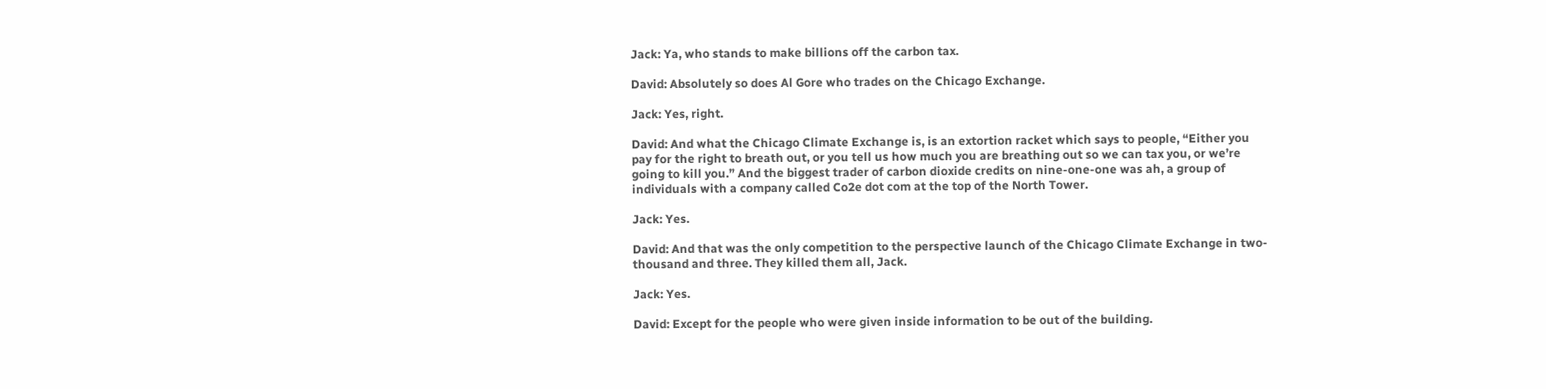Jack: Ya, who stands to make billions off the carbon tax.

David: Absolutely so does Al Gore who trades on the Chicago Exchange.

Jack: Yes, right.

David: And what the Chicago Climate Exchange is, is an extortion racket which says to people, “Either you pay for the right to breath out, or you tell us how much you are breathing out so we can tax you, or we’re going to kill you.” And the biggest trader of carbon dioxide credits on nine-one-one was ah, a group of individuals with a company called Co2e dot com at the top of the North Tower.

Jack: Yes.

David: And that was the only competition to the perspective launch of the Chicago Climate Exchange in two-thousand and three. They killed them all, Jack.

Jack: Yes.

David: Except for the people who were given inside information to be out of the building.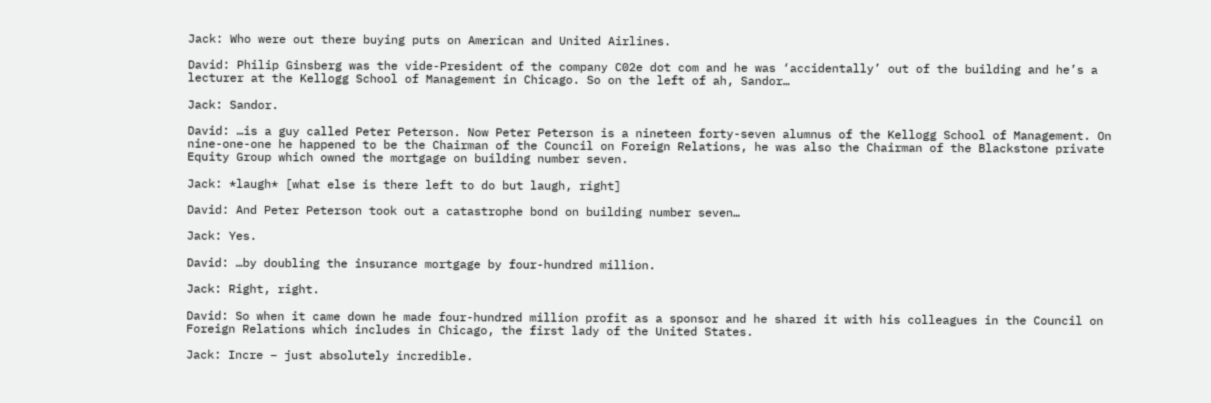Jack: Who were out there buying puts on American and United Airlines.

David: Philip Ginsberg was the vide-President of the company C02e dot com and he was ‘accidentally’ out of the building and he’s a lecturer at the Kellogg School of Management in Chicago. So on the left of ah, Sandor…

Jack: Sandor.

David: …is a guy called Peter Peterson. Now Peter Peterson is a nineteen forty-seven alumnus of the Kellogg School of Management. On nine-one-one he happened to be the Chairman of the Council on Foreign Relations, he was also the Chairman of the Blackstone private Equity Group which owned the mortgage on building number seven.

Jack: *laugh* [what else is there left to do but laugh, right]

David: And Peter Peterson took out a catastrophe bond on building number seven…

Jack: Yes.

David: …by doubling the insurance mortgage by four-hundred million.

Jack: Right, right.

David: So when it came down he made four-hundred million profit as a sponsor and he shared it with his colleagues in the Council on Foreign Relations which includes in Chicago, the first lady of the United States.

Jack: Incre – just absolutely incredible.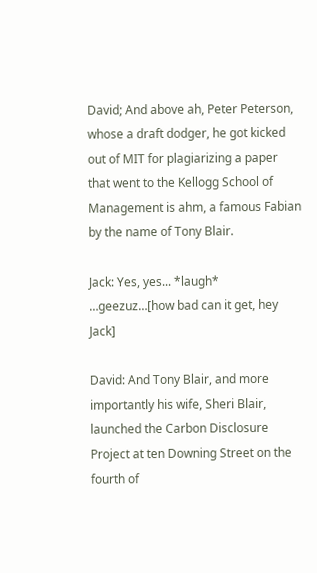David; And above ah, Peter Peterson, whose a draft dodger, he got kicked out of MIT for plagiarizing a paper that went to the Kellogg School of Management is ahm, a famous Fabian by the name of Tony Blair.

Jack: Yes, yes... *laugh* …geezuz…[how bad can it get, hey Jack]

David: And Tony Blair, and more importantly his wife, Sheri Blair, launched the Carbon Disclosure Project at ten Downing Street on the fourth of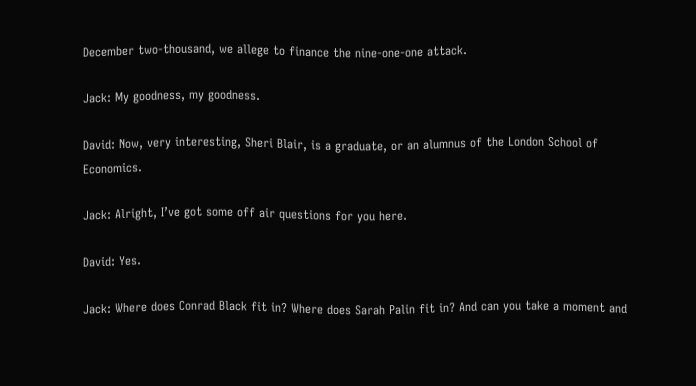December two-thousand, we allege to finance the nine-one-one attack.

Jack: My goodness, my goodness.

David: Now, very interesting, Sheri Blair, is a graduate, or an alumnus of the London School of Economics.

Jack: Alright, I’ve got some off air questions for you here.

David: Yes.

Jack: Where does Conrad Black fit in? Where does Sarah Palin fit in? And can you take a moment and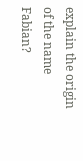explain the origin of the name Fabian?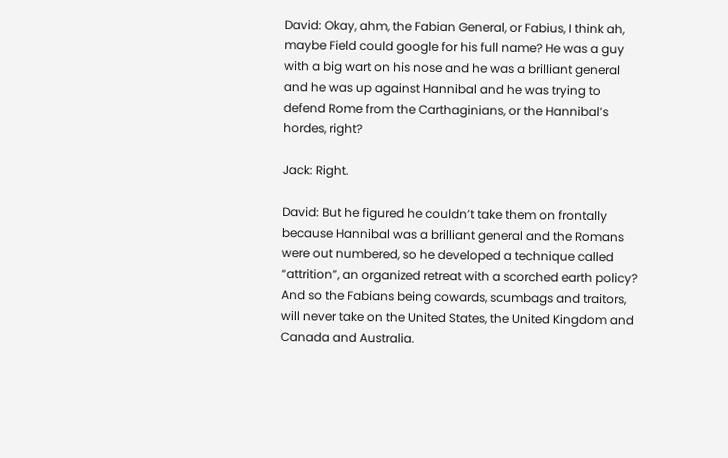David: Okay, ahm, the Fabian General, or Fabius, I think ah, maybe Field could google for his full name? He was a guy with a big wart on his nose and he was a brilliant general and he was up against Hannibal and he was trying to defend Rome from the Carthaginians, or the Hannibal’s hordes, right?

Jack: Right.

David: But he figured he couldn’t take them on frontally because Hannibal was a brilliant general and the Romans were out numbered, so he developed a technique called “attrition”, an organized retreat with a scorched earth policy? And so the Fabians being cowards, scumbags and traitors, will never take on the United States, the United Kingdom and Canada and Australia.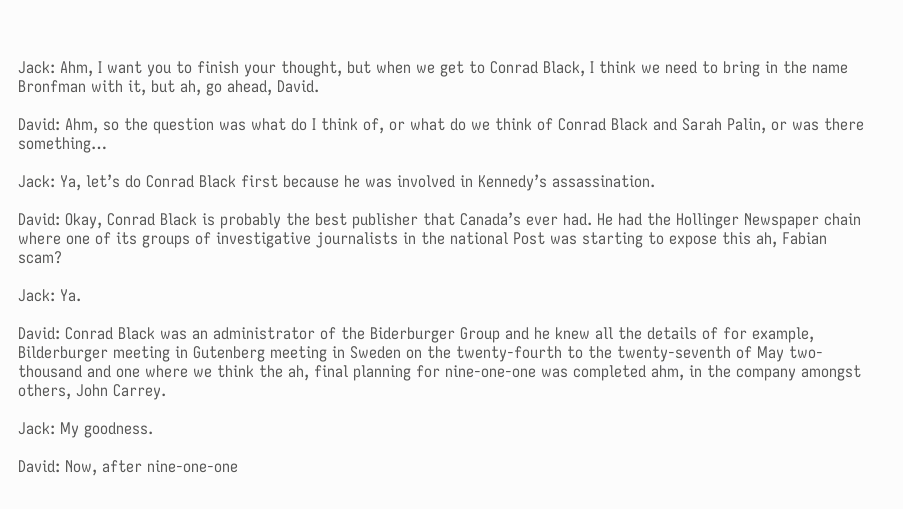Jack: Ahm, I want you to finish your thought, but when we get to Conrad Black, I think we need to bring in the name Bronfman with it, but ah, go ahead, David.

David: Ahm, so the question was what do I think of, or what do we think of Conrad Black and Sarah Palin, or was there something…

Jack: Ya, let’s do Conrad Black first because he was involved in Kennedy’s assassination.

David: Okay, Conrad Black is probably the best publisher that Canada’s ever had. He had the Hollinger Newspaper chain where one of its groups of investigative journalists in the national Post was starting to expose this ah, Fabian scam?

Jack: Ya.

David: Conrad Black was an administrator of the Biderburger Group and he knew all the details of for example, Bilderburger meeting in Gutenberg meeting in Sweden on the twenty-fourth to the twenty-seventh of May two-thousand and one where we think the ah, final planning for nine-one-one was completed ahm, in the company amongst others, John Carrey.

Jack: My goodness.

David: Now, after nine-one-one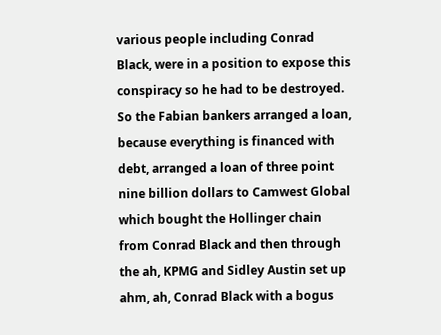various people including Conrad Black, were in a position to expose this conspiracy so he had to be destroyed. So the Fabian bankers arranged a loan, because everything is financed with debt, arranged a loan of three point nine billion dollars to Camwest Global which bought the Hollinger chain from Conrad Black and then through the ah, KPMG and Sidley Austin set up ahm, ah, Conrad Black with a bogus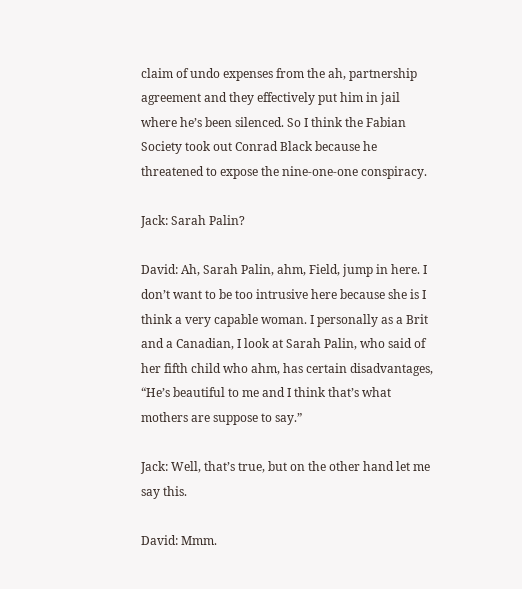claim of undo expenses from the ah, partnership agreement and they effectively put him in jail where he’s been silenced. So I think the Fabian Society took out Conrad Black because he threatened to expose the nine-one-one conspiracy.

Jack: Sarah Palin?

David: Ah, Sarah Palin, ahm, Field, jump in here. I don’t want to be too intrusive here because she is I think a very capable woman. I personally as a Brit and a Canadian, I look at Sarah Palin, who said of her fifth child who ahm, has certain disadvantages, “He’s beautiful to me and I think that’s what mothers are suppose to say.”

Jack: Well, that’s true, but on the other hand let me say this.

David: Mmm.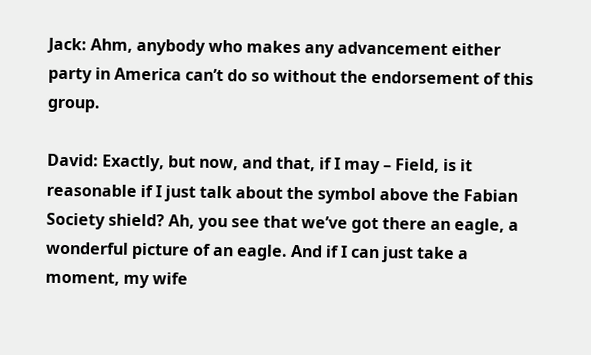Jack: Ahm, anybody who makes any advancement either party in America can’t do so without the endorsement of this group.

David: Exactly, but now, and that, if I may – Field, is it reasonable if I just talk about the symbol above the Fabian Society shield? Ah, you see that we’ve got there an eagle, a wonderful picture of an eagle. And if I can just take a moment, my wife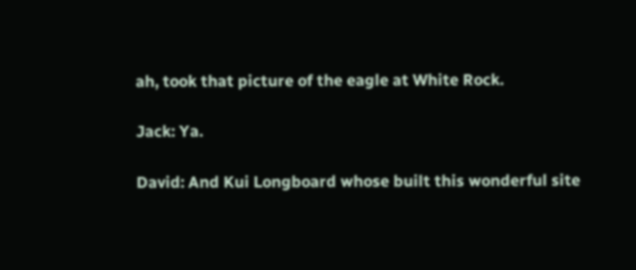ah, took that picture of the eagle at White Rock.

Jack: Ya.

David: And Kui Longboard whose built this wonderful site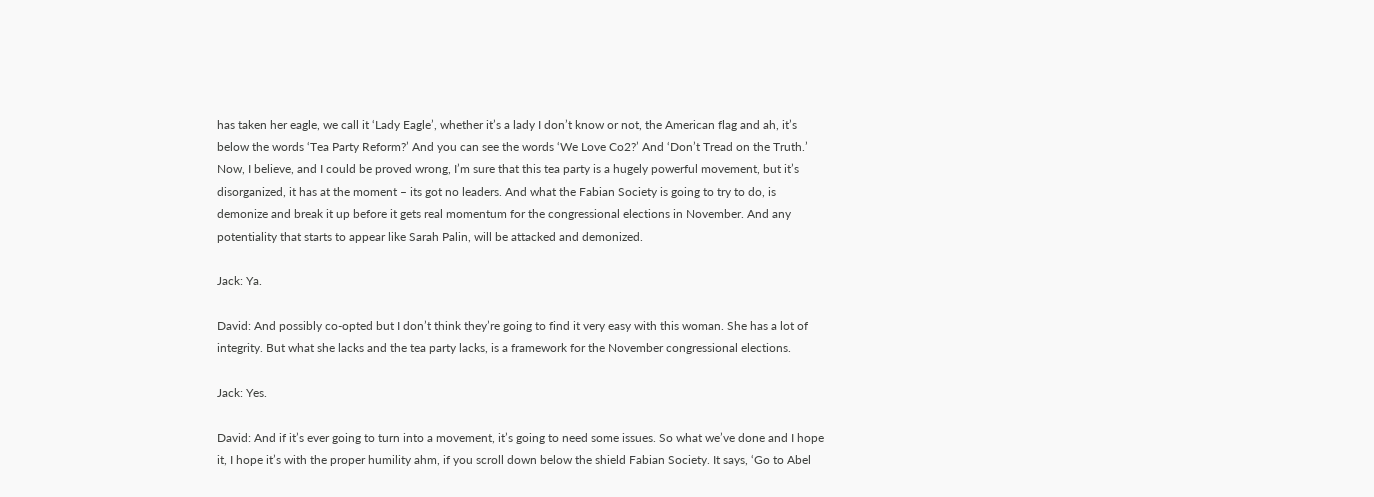has taken her eagle, we call it ‘Lady Eagle’, whether it’s a lady I don’t know or not, the American flag and ah, it’s below the words ‘Tea Party Reform?’ And you can see the words ‘We Love Co2?’ And ‘Don’t Tread on the Truth.’ Now, I believe, and I could be proved wrong, I’m sure that this tea party is a hugely powerful movement, but it’s disorganized, it has at the moment – its got no leaders. And what the Fabian Society is going to try to do, is demonize and break it up before it gets real momentum for the congressional elections in November. And any potentiality that starts to appear like Sarah Palin, will be attacked and demonized.

Jack: Ya.

David: And possibly co-opted but I don’t think they’re going to find it very easy with this woman. She has a lot of integrity. But what she lacks and the tea party lacks, is a framework for the November congressional elections.

Jack: Yes.

David: And if it’s ever going to turn into a movement, it’s going to need some issues. So what we’ve done and I hope it, I hope it’s with the proper humility ahm, if you scroll down below the shield Fabian Society. It says, ‘Go to Abel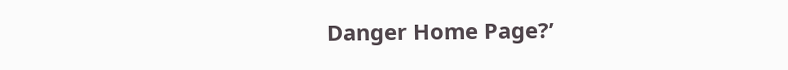Danger Home Page?’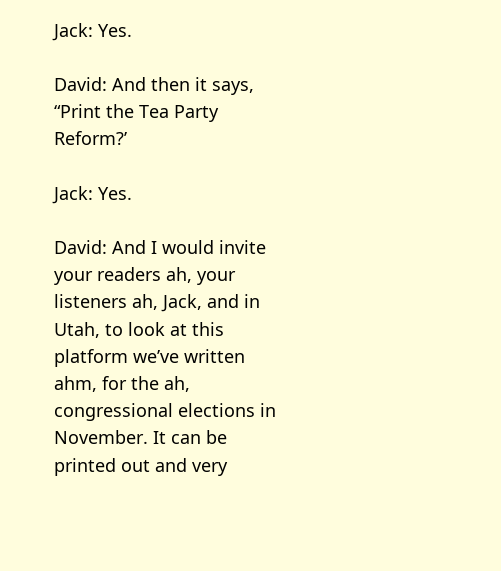Jack: Yes.

David: And then it says, “Print the Tea Party Reform?’

Jack: Yes.

David: And I would invite your readers ah, your listeners ah, Jack, and in Utah, to look at this platform we’ve written ahm, for the ah, congressional elections in November. It can be printed out and very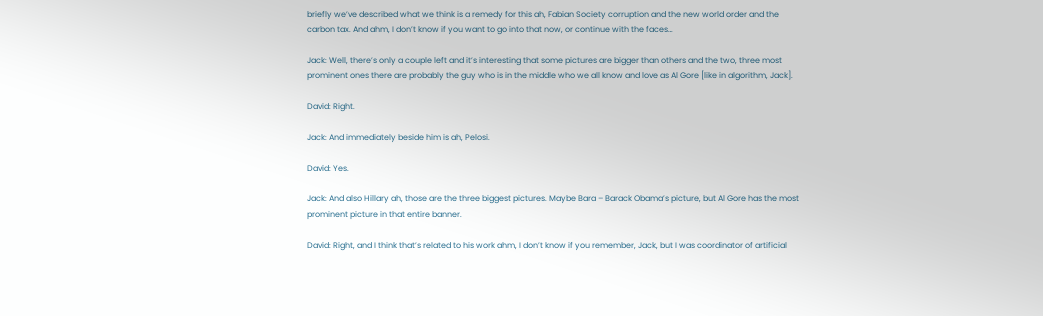briefly we’ve described what we think is a remedy for this ah, Fabian Society corruption and the new world order and the carbon tax. And ahm, I don’t know if you want to go into that now, or continue with the faces…

Jack: Well, there’s only a couple left and it’s interesting that some pictures are bigger than others and the two, three most prominent ones there are probably the guy who is in the middle who we all know and love as Al Gore [like in algorithm, Jack].

David: Right.

Jack: And immediately beside him is ah, Pelosi.

David: Yes.

Jack: And also Hillary ah, those are the three biggest pictures. Maybe Bara – Barack Obama’s picture, but Al Gore has the most prominent picture in that entire banner.

David: Right, and I think that’s related to his work ahm, I don’t know if you remember, Jack, but I was coordinator of artificial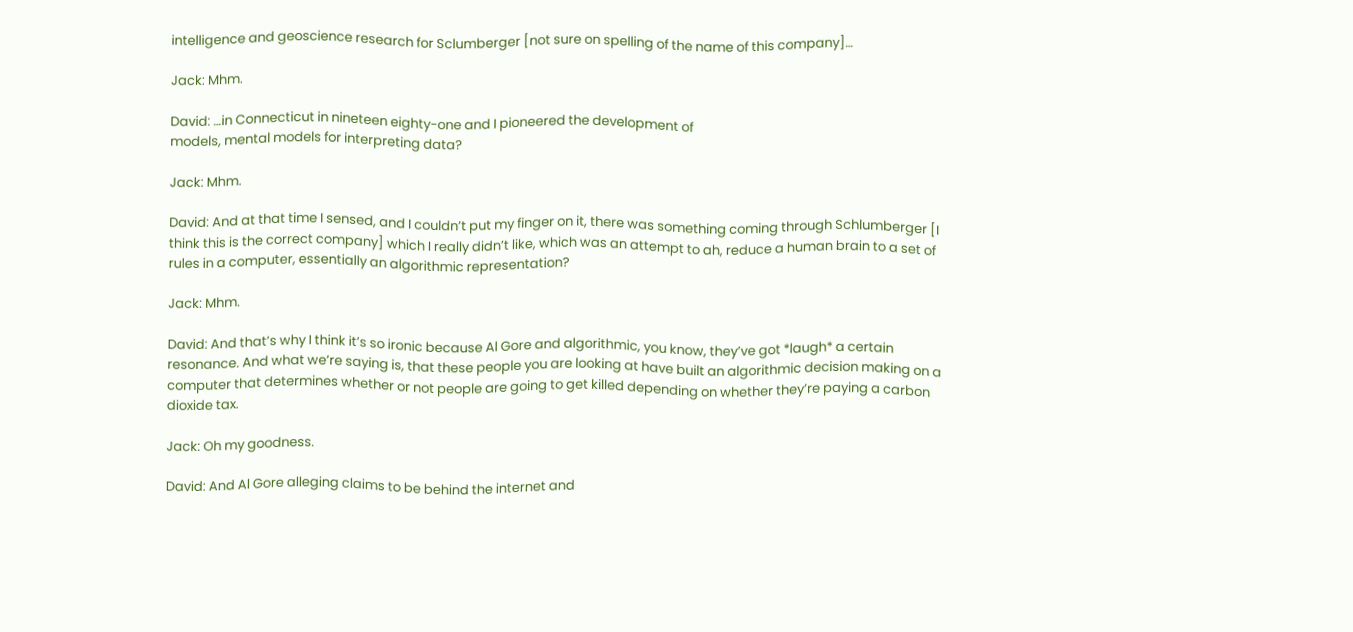intelligence and geoscience research for Sclumberger [not sure on spelling of the name of this company]…

Jack: Mhm.

David: …in Connecticut in nineteen eighty-one and I pioneered the development of
models, mental models for interpreting data?

Jack: Mhm.

David: And at that time I sensed, and I couldn’t put my finger on it, there was something coming through Schlumberger [I think this is the correct company] which I really didn’t like, which was an attempt to ah, reduce a human brain to a set of rules in a computer, essentially an algorithmic representation?

Jack: Mhm.

David: And that’s why I think it’s so ironic because Al Gore and algorithmic, you know, they’ve got *laugh* a certain resonance. And what we’re saying is, that these people you are looking at have built an algorithmic decision making on a computer that determines whether or not people are going to get killed depending on whether they’re paying a carbon dioxide tax.

Jack: Oh my goodness.

David: And Al Gore alleging claims to be behind the internet and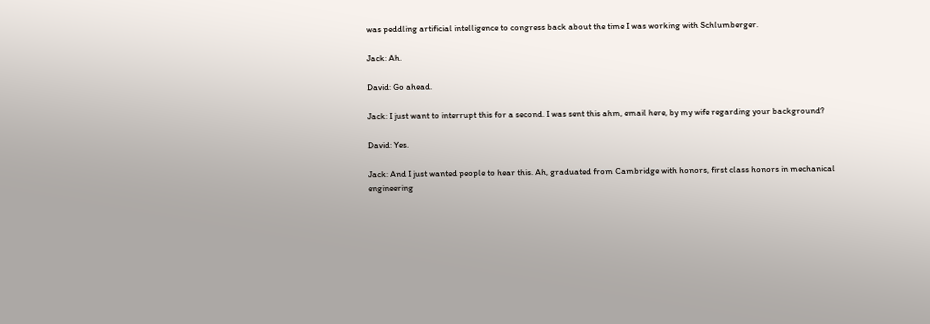was peddling artificial intelligence to congress back about the time I was working with Schlumberger.

Jack: Ah.

David: Go ahead.

Jack: I just want to interrupt this for a second. I was sent this ahm, email here, by my wife regarding your background?

David: Yes.

Jack: And I just wanted people to hear this. Ah, graduated from Cambridge with honors, first class honors in mechanical engineering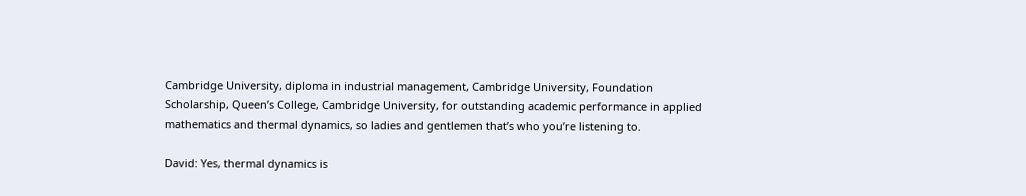Cambridge University, diploma in industrial management, Cambridge University, Foundation Scholarship, Queen’s College, Cambridge University, for outstanding academic performance in applied mathematics and thermal dynamics, so ladies and gentlemen that’s who you’re listening to.

David: Yes, thermal dynamics is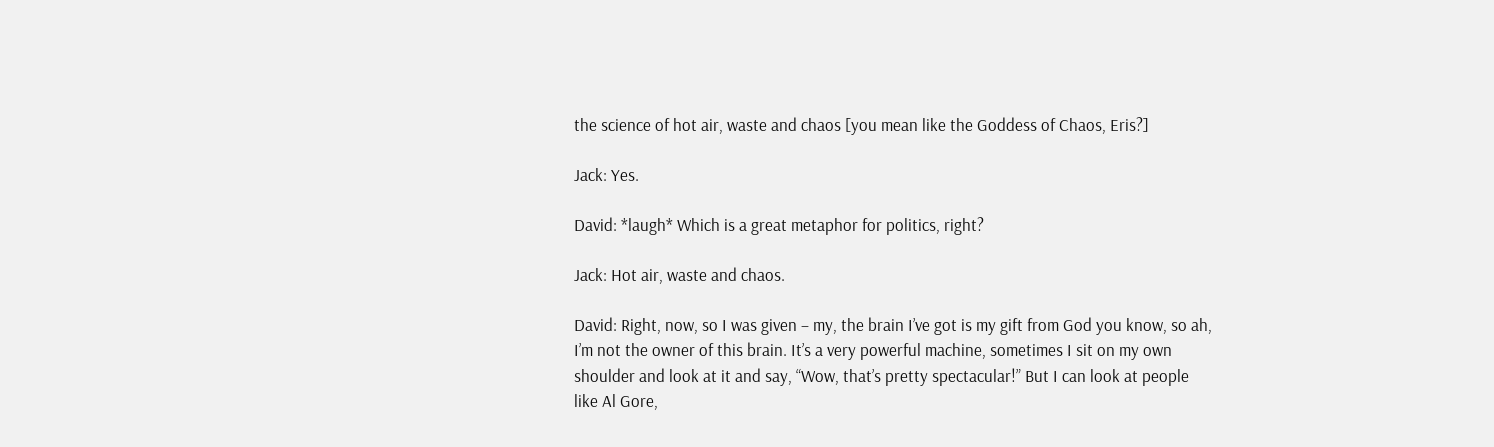the science of hot air, waste and chaos [you mean like the Goddess of Chaos, Eris?]

Jack: Yes.

David: *laugh* Which is a great metaphor for politics, right?

Jack: Hot air, waste and chaos.

David: Right, now, so I was given – my, the brain I’ve got is my gift from God you know, so ah, I’m not the owner of this brain. It’s a very powerful machine, sometimes I sit on my own shoulder and look at it and say, “Wow, that’s pretty spectacular!” But I can look at people like Al Gore,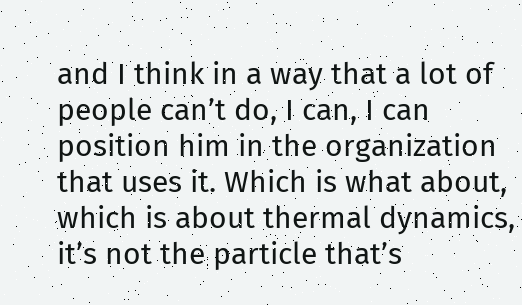and I think in a way that a lot of people can’t do, I can, I can position him in the organization that uses it. Which is what about, which is about thermal dynamics, it’s not the particle that’s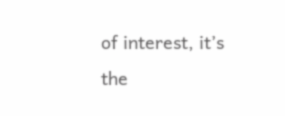of interest, it’s the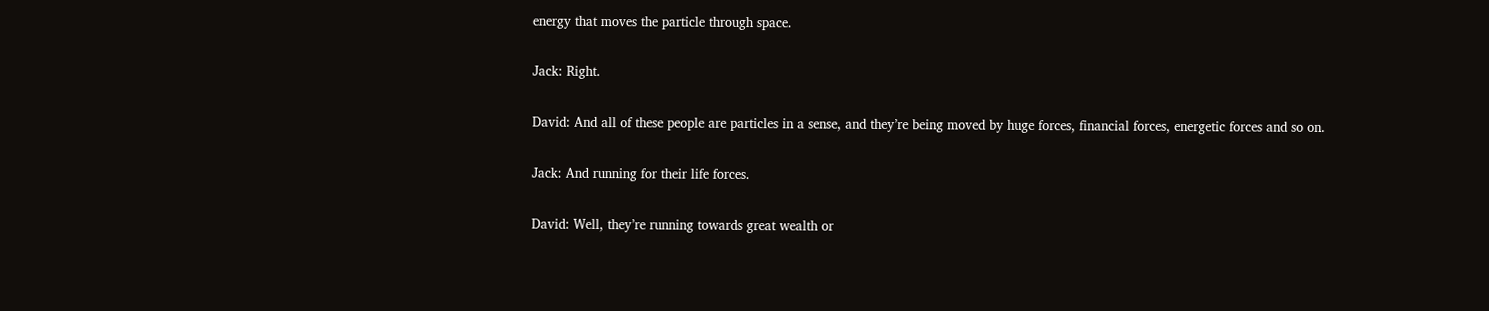energy that moves the particle through space.

Jack: Right.

David: And all of these people are particles in a sense, and they’re being moved by huge forces, financial forces, energetic forces and so on.

Jack: And running for their life forces.

David: Well, they’re running towards great wealth or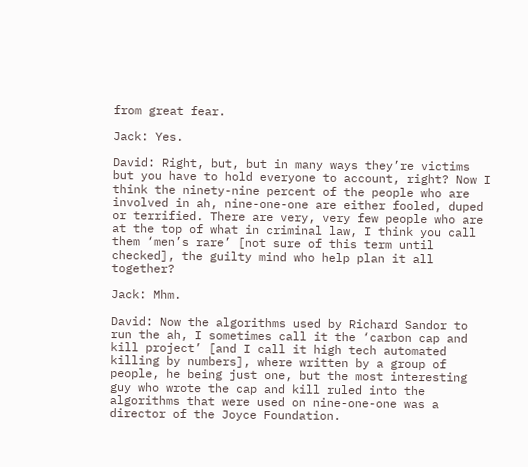from great fear.

Jack: Yes.

David: Right, but, but in many ways they’re victims but you have to hold everyone to account, right? Now I think the ninety-nine percent of the people who are involved in ah, nine-one-one are either fooled, duped or terrified. There are very, very few people who are at the top of what in criminal law, I think you call them ‘men’s rare’ [not sure of this term until checked], the guilty mind who help plan it all together?

Jack: Mhm.

David: Now the algorithms used by Richard Sandor to run the ah, I sometimes call it the ‘carbon cap and kill project’ [and I call it high tech automated killing by numbers], where written by a group of people, he being just one, but the most interesting guy who wrote the cap and kill ruled into the algorithms that were used on nine-one-one was a director of the Joyce Foundation.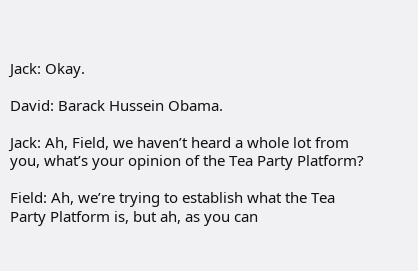Jack: Okay.

David: Barack Hussein Obama.

Jack: Ah, Field, we haven’t heard a whole lot from you, what’s your opinion of the Tea Party Platform?

Field: Ah, we’re trying to establish what the Tea Party Platform is, but ah, as you can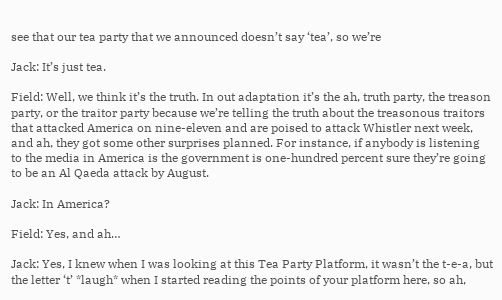see that our tea party that we announced doesn’t say ‘tea’, so we’re

Jack: It’s just tea.

Field: Well, we think it’s the truth. In out adaptation it’s the ah, truth party, the treason party, or the traitor party because we’re telling the truth about the treasonous traitors that attacked America on nine-eleven and are poised to attack Whistler next week, and ah, they got some other surprises planned. For instance, if anybody is listening to the media in America is the government is one-hundred percent sure they’re going to be an Al Qaeda attack by August.

Jack: In America?

Field: Yes, and ah…

Jack: Yes, I knew when I was looking at this Tea Party Platform, it wasn’t the t-e-a, but the letter ‘t’ *laugh* when I started reading the points of your platform here, so ah,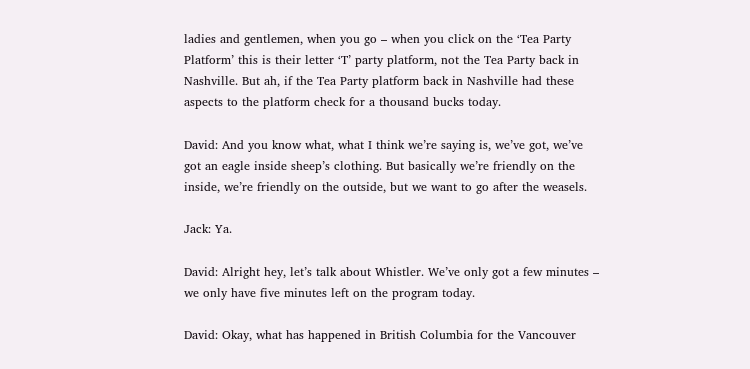ladies and gentlemen, when you go – when you click on the ‘Tea Party Platform’ this is their letter ‘T’ party platform, not the Tea Party back in Nashville. But ah, if the Tea Party platform back in Nashville had these aspects to the platform check for a thousand bucks today.

David: And you know what, what I think we’re saying is, we’ve got, we’ve got an eagle inside sheep’s clothing. But basically we’re friendly on the inside, we’re friendly on the outside, but we want to go after the weasels.

Jack: Ya.

David: Alright hey, let’s talk about Whistler. We’ve only got a few minutes – we only have five minutes left on the program today.

David: Okay, what has happened in British Columbia for the Vancouver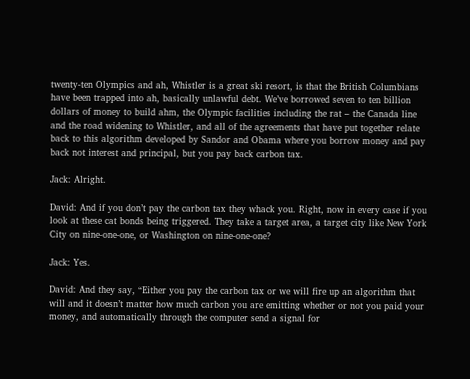twenty-ten Olympics and ah, Whistler is a great ski resort, is that the British Columbians have been trapped into ah, basically unlawful debt. We’ve borrowed seven to ten billion dollars of money to build ahm, the Olympic facilities including the rat – the Canada line and the road widening to Whistler, and all of the agreements that have put together relate back to this algorithm developed by Sandor and Obama where you borrow money and pay back not interest and principal, but you pay back carbon tax.

Jack: Alright.

David: And if you don’t pay the carbon tax they whack you. Right, now in every case if you look at these cat bonds being triggered. They take a target area, a target city like New York City on nine-one-one, or Washington on nine-one-one?

Jack: Yes.

David: And they say, “Either you pay the carbon tax or we will fire up an algorithm that will and it doesn’t matter how much carbon you are emitting whether or not you paid your money, and automatically through the computer send a signal for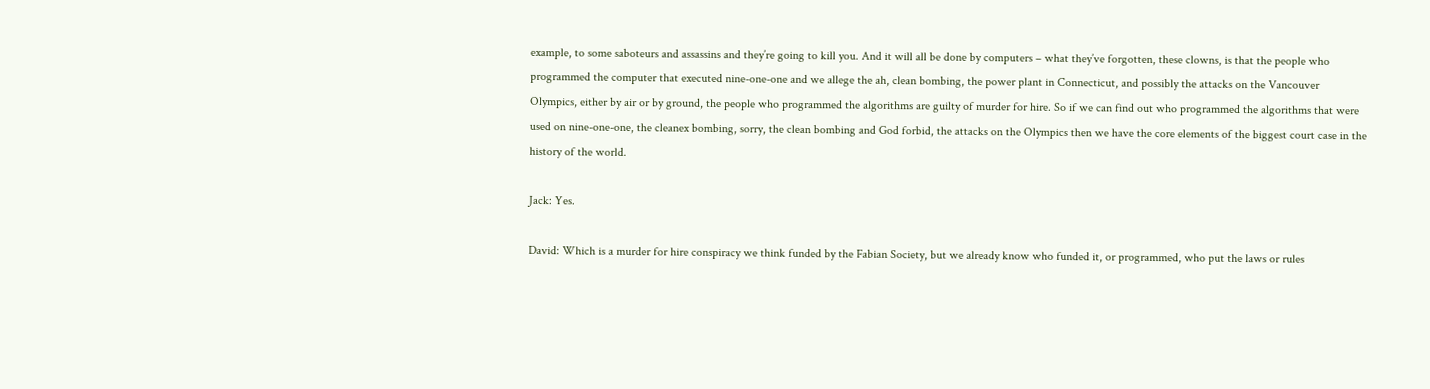example, to some saboteurs and assassins and they’re going to kill you. And it will all be done by computers – what they’ve forgotten, these clowns, is that the people who programmed the computer that executed nine-one-one and we allege the ah, clean bombing, the power plant in Connecticut, and possibly the attacks on the Vancouver Olympics, either by air or by ground, the people who programmed the algorithms are guilty of murder for hire. So if we can find out who programmed the algorithms that were used on nine-one-one, the cleanex bombing, sorry, the clean bombing and God forbid, the attacks on the Olympics then we have the core elements of the biggest court case in the history of the world.

Jack: Yes.

David: Which is a murder for hire conspiracy we think funded by the Fabian Society, but we already know who funded it, or programmed, who put the laws or rules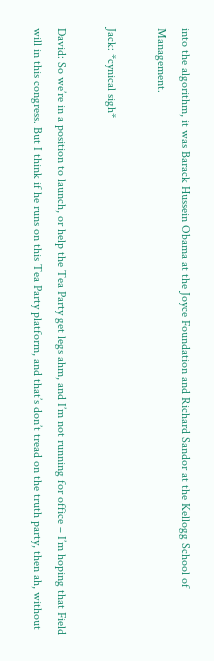into the algorithm, it was Barack Hussein Obama at the Joyce Foundation and Richard Sandor at the Kellogg School of Management.

Jack: *cynical sigh*

David: So we’re in a position to launch, or help the Tea Party get legs ahm, and I’m not running for office – I’m hoping that Field will in this congress. But I think if he runs on this Tea Party platform, and that’s don’t tread on the truth party, then ah, without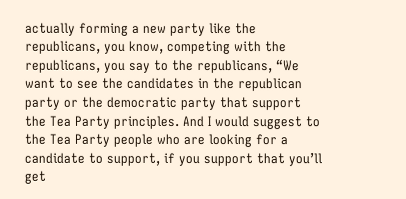actually forming a new party like the republicans, you know, competing with the republicans, you say to the republicans, “We want to see the candidates in the republican party or the democratic party that support the Tea Party principles. And I would suggest to the Tea Party people who are looking for a candidate to support, if you support that you’ll get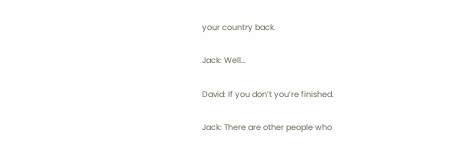your country back.

Jack: Well…

David: If you don’t you’re finished.

Jack: There are other people who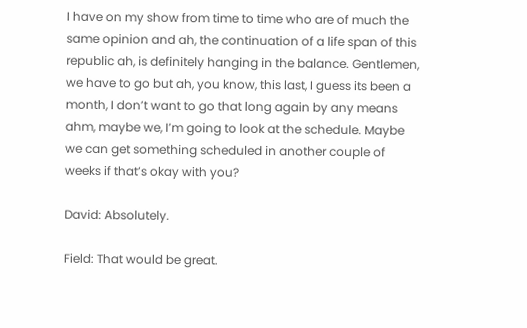I have on my show from time to time who are of much the same opinion and ah, the continuation of a life span of this republic ah, is definitely hanging in the balance. Gentlemen, we have to go but ah, you know, this last, I guess its been a month, I don’t want to go that long again by any means ahm, maybe we, I’m going to look at the schedule. Maybe we can get something scheduled in another couple of weeks if that’s okay with you?

David: Absolutely.

Field: That would be great.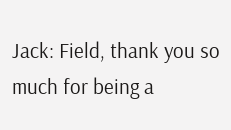Jack: Field, thank you so much for being a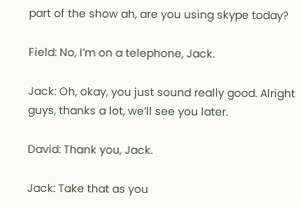part of the show ah, are you using skype today?

Field: No, I’m on a telephone, Jack.

Jack: Oh, okay, you just sound really good. Alright guys, thanks a lot, we’ll see you later.

David: Thank you, Jack.

Jack: Take that as you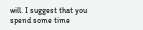will. I suggest that you spend some time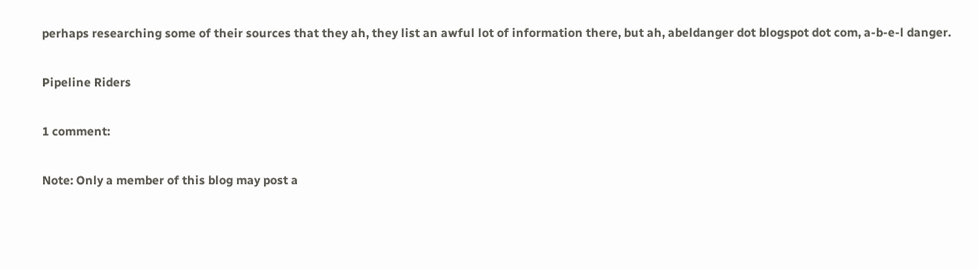perhaps researching some of their sources that they ah, they list an awful lot of information there, but ah, abeldanger dot blogspot dot com, a-b-e-l danger.

Pipeline Riders

1 comment:

Note: Only a member of this blog may post a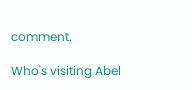comment.

Who's visiting Abel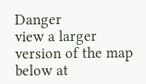Danger
view a larger version of the map below at